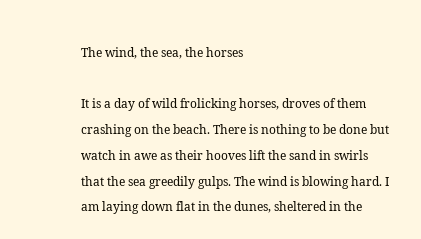The wind, the sea, the horses

It is a day of wild frolicking horses, droves of them crashing on the beach. There is nothing to be done but watch in awe as their hooves lift the sand in swirls that the sea greedily gulps. The wind is blowing hard. I am laying down flat in the dunes, sheltered in the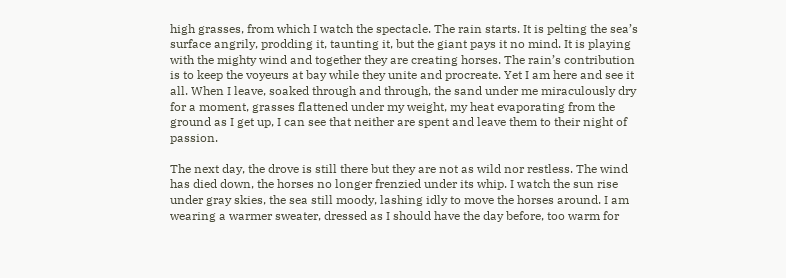high grasses, from which I watch the spectacle. The rain starts. It is pelting the sea’s surface angrily, prodding it, taunting it, but the giant pays it no mind. It is playing with the mighty wind and together they are creating horses. The rain’s contribution is to keep the voyeurs at bay while they unite and procreate. Yet I am here and see it all. When I leave, soaked through and through, the sand under me miraculously dry for a moment, grasses flattened under my weight, my heat evaporating from the ground as I get up, I can see that neither are spent and leave them to their night of passion.

The next day, the drove is still there but they are not as wild nor restless. The wind has died down, the horses no longer frenzied under its whip. I watch the sun rise under gray skies, the sea still moody, lashing idly to move the horses around. I am wearing a warmer sweater, dressed as I should have the day before, too warm for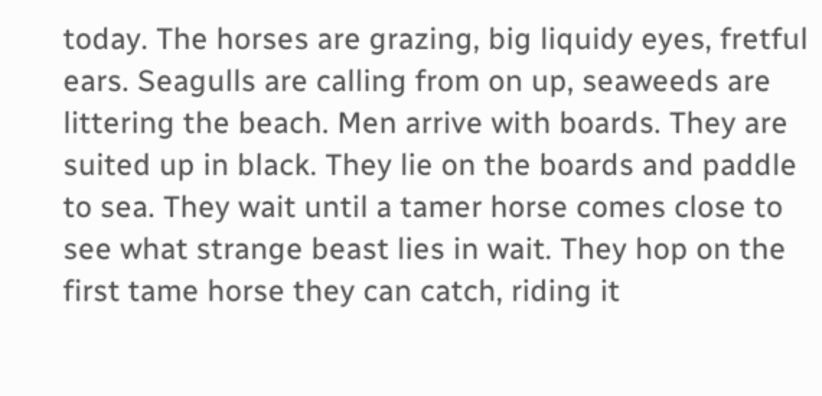today. The horses are grazing, big liquidy eyes, fretful ears. Seagulls are calling from on up, seaweeds are littering the beach. Men arrive with boards. They are suited up in black. They lie on the boards and paddle to sea. They wait until a tamer horse comes close to see what strange beast lies in wait. They hop on the first tame horse they can catch, riding it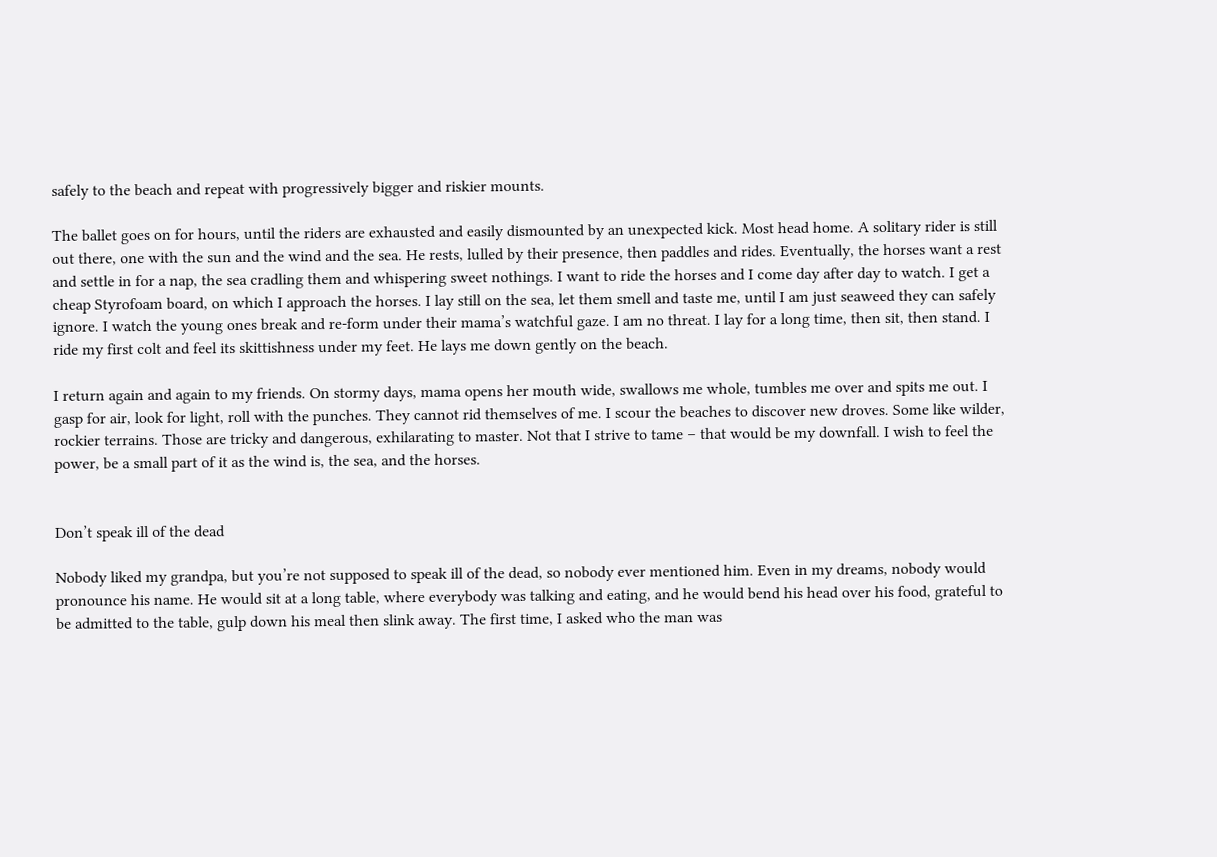safely to the beach and repeat with progressively bigger and riskier mounts.

The ballet goes on for hours, until the riders are exhausted and easily dismounted by an unexpected kick. Most head home. A solitary rider is still out there, one with the sun and the wind and the sea. He rests, lulled by their presence, then paddles and rides. Eventually, the horses want a rest and settle in for a nap, the sea cradling them and whispering sweet nothings. I want to ride the horses and I come day after day to watch. I get a cheap Styrofoam board, on which I approach the horses. I lay still on the sea, let them smell and taste me, until I am just seaweed they can safely ignore. I watch the young ones break and re-form under their mama’s watchful gaze. I am no threat. I lay for a long time, then sit, then stand. I ride my first colt and feel its skittishness under my feet. He lays me down gently on the beach.

I return again and again to my friends. On stormy days, mama opens her mouth wide, swallows me whole, tumbles me over and spits me out. I gasp for air, look for light, roll with the punches. They cannot rid themselves of me. I scour the beaches to discover new droves. Some like wilder, rockier terrains. Those are tricky and dangerous, exhilarating to master. Not that I strive to tame – that would be my downfall. I wish to feel the power, be a small part of it as the wind is, the sea, and the horses.


Don’t speak ill of the dead

Nobody liked my grandpa, but you’re not supposed to speak ill of the dead, so nobody ever mentioned him. Even in my dreams, nobody would pronounce his name. He would sit at a long table, where everybody was talking and eating, and he would bend his head over his food, grateful to be admitted to the table, gulp down his meal then slink away. The first time, I asked who the man was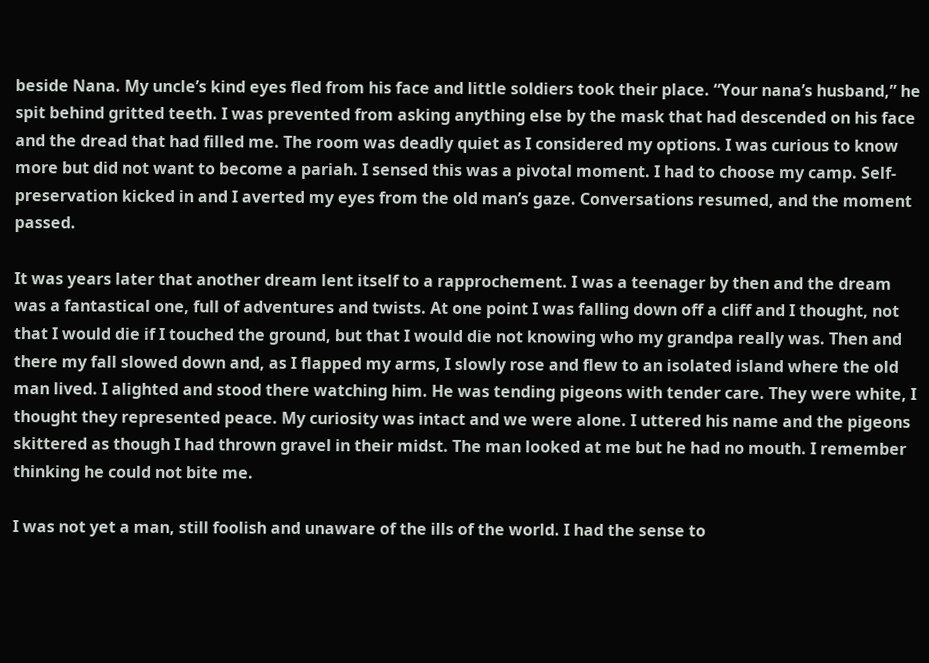beside Nana. My uncle’s kind eyes fled from his face and little soldiers took their place. “Your nana’s husband,” he spit behind gritted teeth. I was prevented from asking anything else by the mask that had descended on his face and the dread that had filled me. The room was deadly quiet as I considered my options. I was curious to know more but did not want to become a pariah. I sensed this was a pivotal moment. I had to choose my camp. Self-preservation kicked in and I averted my eyes from the old man’s gaze. Conversations resumed, and the moment passed.

It was years later that another dream lent itself to a rapprochement. I was a teenager by then and the dream was a fantastical one, full of adventures and twists. At one point I was falling down off a cliff and I thought, not that I would die if I touched the ground, but that I would die not knowing who my grandpa really was. Then and there my fall slowed down and, as I flapped my arms, I slowly rose and flew to an isolated island where the old man lived. I alighted and stood there watching him. He was tending pigeons with tender care. They were white, I thought they represented peace. My curiosity was intact and we were alone. I uttered his name and the pigeons skittered as though I had thrown gravel in their midst. The man looked at me but he had no mouth. I remember thinking he could not bite me.

I was not yet a man, still foolish and unaware of the ills of the world. I had the sense to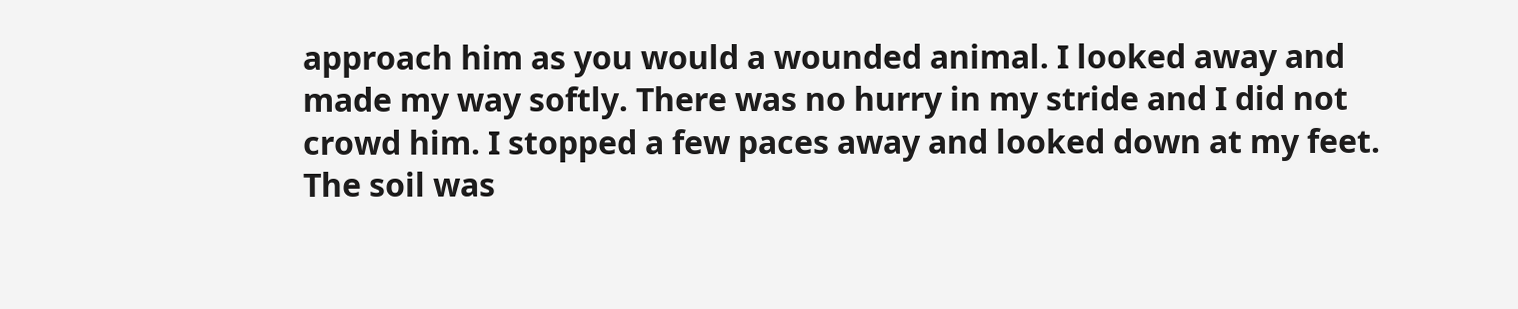approach him as you would a wounded animal. I looked away and made my way softly. There was no hurry in my stride and I did not crowd him. I stopped a few paces away and looked down at my feet. The soil was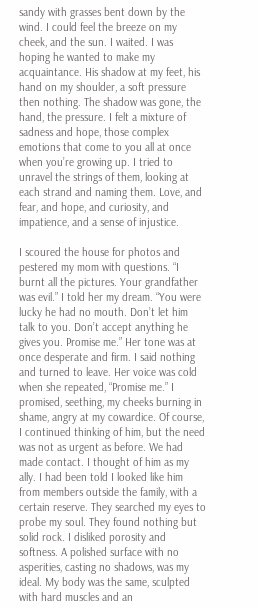sandy with grasses bent down by the wind. I could feel the breeze on my cheek, and the sun. I waited. I was hoping he wanted to make my acquaintance. His shadow at my feet, his hand on my shoulder, a soft pressure then nothing. The shadow was gone, the hand, the pressure. I felt a mixture of sadness and hope, those complex emotions that come to you all at once when you’re growing up. I tried to unravel the strings of them, looking at each strand and naming them. Love, and fear, and hope, and curiosity, and impatience, and a sense of injustice.

I scoured the house for photos and pestered my mom with questions. “I burnt all the pictures. Your grandfather was evil.” I told her my dream. “You were lucky he had no mouth. Don’t let him talk to you. Don’t accept anything he gives you. Promise me.” Her tone was at once desperate and firm. I said nothing and turned to leave. Her voice was cold when she repeated, “Promise me.” I promised, seething, my cheeks burning in shame, angry at my cowardice. Of course, I continued thinking of him, but the need was not as urgent as before. We had made contact. I thought of him as my ally. I had been told I looked like him from members outside the family, with a certain reserve. They searched my eyes to probe my soul. They found nothing but solid rock. I disliked porosity and softness. A polished surface with no asperities, casting no shadows, was my ideal. My body was the same, sculpted with hard muscles and an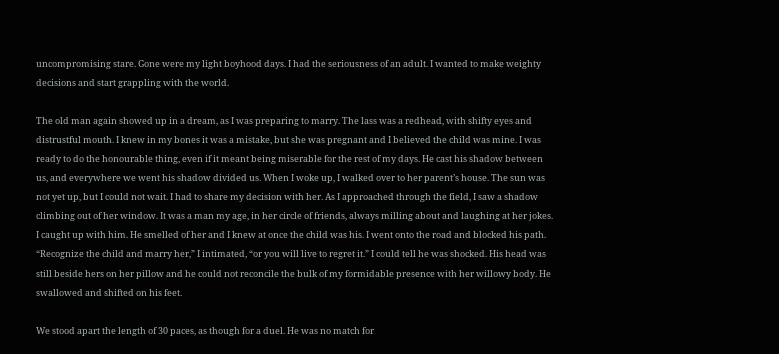uncompromising stare. Gone were my light boyhood days. I had the seriousness of an adult. I wanted to make weighty decisions and start grappling with the world.

The old man again showed up in a dream, as I was preparing to marry. The lass was a redhead, with shifty eyes and distrustful mouth. I knew in my bones it was a mistake, but she was pregnant and I believed the child was mine. I was ready to do the honourable thing, even if it meant being miserable for the rest of my days. He cast his shadow between us, and everywhere we went his shadow divided us. When I woke up, I walked over to her parent’s house. The sun was not yet up, but I could not wait. I had to share my decision with her. As I approached through the field, I saw a shadow climbing out of her window. It was a man my age, in her circle of friends, always milling about and laughing at her jokes. I caught up with him. He smelled of her and I knew at once the child was his. I went onto the road and blocked his path. “Recognize the child and marry her,” I intimated, “or you will live to regret it.” I could tell he was shocked. His head was still beside hers on her pillow and he could not reconcile the bulk of my formidable presence with her willowy body. He swallowed and shifted on his feet.

We stood apart the length of 30 paces, as though for a duel. He was no match for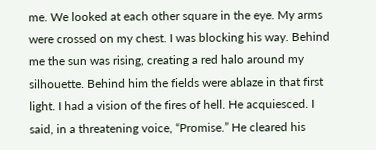me. We looked at each other square in the eye. My arms were crossed on my chest. I was blocking his way. Behind me the sun was rising, creating a red halo around my silhouette. Behind him the fields were ablaze in that first light. I had a vision of the fires of hell. He acquiesced. I said, in a threatening voice, “Promise.” He cleared his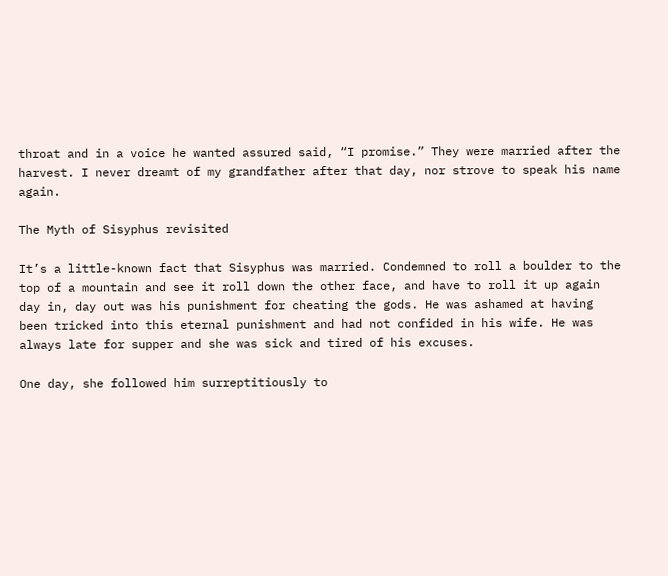throat and in a voice he wanted assured said, “I promise.” They were married after the harvest. I never dreamt of my grandfather after that day, nor strove to speak his name again.

The Myth of Sisyphus revisited

It’s a little-known fact that Sisyphus was married. Condemned to roll a boulder to the top of a mountain and see it roll down the other face, and have to roll it up again day in, day out was his punishment for cheating the gods. He was ashamed at having been tricked into this eternal punishment and had not confided in his wife. He was always late for supper and she was sick and tired of his excuses.

One day, she followed him surreptitiously to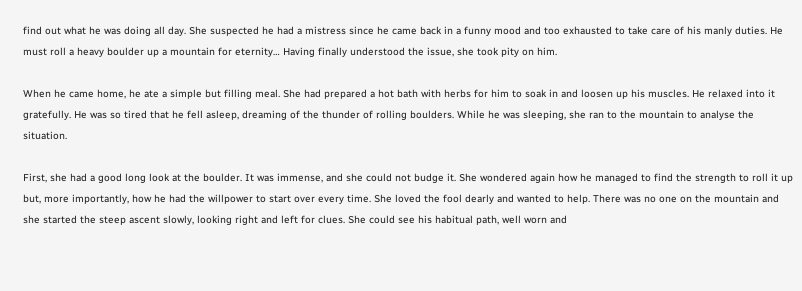find out what he was doing all day. She suspected he had a mistress since he came back in a funny mood and too exhausted to take care of his manly duties. He must roll a heavy boulder up a mountain for eternity… Having finally understood the issue, she took pity on him.

When he came home, he ate a simple but filling meal. She had prepared a hot bath with herbs for him to soak in and loosen up his muscles. He relaxed into it gratefully. He was so tired that he fell asleep, dreaming of the thunder of rolling boulders. While he was sleeping, she ran to the mountain to analyse the situation.

First, she had a good long look at the boulder. It was immense, and she could not budge it. She wondered again how he managed to find the strength to roll it up but, more importantly, how he had the willpower to start over every time. She loved the fool dearly and wanted to help. There was no one on the mountain and she started the steep ascent slowly, looking right and left for clues. She could see his habitual path, well worn and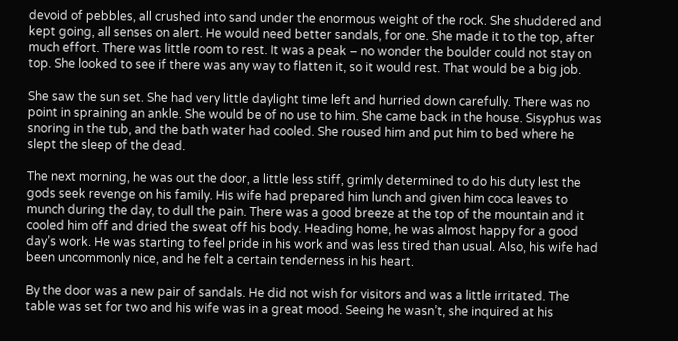devoid of pebbles, all crushed into sand under the enormous weight of the rock. She shuddered and kept going, all senses on alert. He would need better sandals, for one. She made it to the top, after much effort. There was little room to rest. It was a peak – no wonder the boulder could not stay on top. She looked to see if there was any way to flatten it, so it would rest. That would be a big job.

She saw the sun set. She had very little daylight time left and hurried down carefully. There was no point in spraining an ankle. She would be of no use to him. She came back in the house. Sisyphus was snoring in the tub, and the bath water had cooled. She roused him and put him to bed where he slept the sleep of the dead.

The next morning, he was out the door, a little less stiff, grimly determined to do his duty lest the gods seek revenge on his family. His wife had prepared him lunch and given him coca leaves to munch during the day, to dull the pain. There was a good breeze at the top of the mountain and it cooled him off and dried the sweat off his body. Heading home, he was almost happy for a good day’s work. He was starting to feel pride in his work and was less tired than usual. Also, his wife had been uncommonly nice, and he felt a certain tenderness in his heart.

By the door was a new pair of sandals. He did not wish for visitors and was a little irritated. The table was set for two and his wife was in a great mood. Seeing he wasn’t, she inquired at his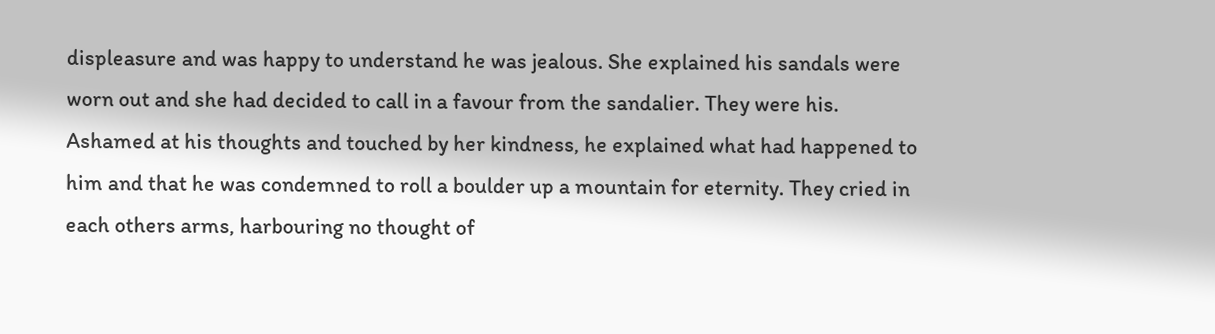displeasure and was happy to understand he was jealous. She explained his sandals were worn out and she had decided to call in a favour from the sandalier. They were his. Ashamed at his thoughts and touched by her kindness, he explained what had happened to him and that he was condemned to roll a boulder up a mountain for eternity. They cried in each others arms, harbouring no thought of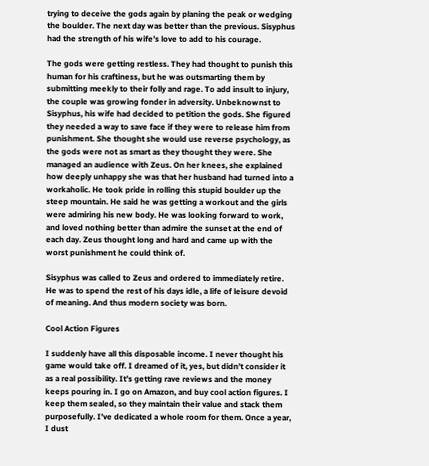trying to deceive the gods again by planing the peak or wedging the boulder. The next day was better than the previous. Sisyphus had the strength of his wife’s love to add to his courage.

The gods were getting restless. They had thought to punish this human for his craftiness, but he was outsmarting them by submitting meekly to their folly and rage. To add insult to injury, the couple was growing fonder in adversity. Unbeknownst to Sisyphus, his wife had decided to petition the gods. She figured they needed a way to save face if they were to release him from punishment. She thought she would use reverse psychology, as the gods were not as smart as they thought they were. She managed an audience with Zeus. On her knees, she explained how deeply unhappy she was that her husband had turned into a workaholic. He took pride in rolling this stupid boulder up the steep mountain. He said he was getting a workout and the girls were admiring his new body. He was looking forward to work, and loved nothing better than admire the sunset at the end of each day. Zeus thought long and hard and came up with the worst punishment he could think of.

Sisyphus was called to Zeus and ordered to immediately retire. He was to spend the rest of his days idle, a life of leisure devoid of meaning. And thus modern society was born.

Cool Action Figures

I suddenly have all this disposable income. I never thought his game would take off. I dreamed of it, yes, but didn’t consider it as a real possibility. It’s getting rave reviews and the money keeps pouring in. I go on Amazon, and buy cool action figures. I keep them sealed, so they maintain their value and stack them purposefully. I’ve dedicated a whole room for them. Once a year, I dust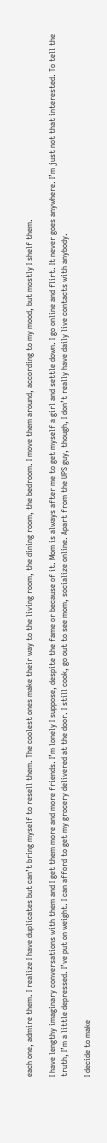each one, admire them. I realize I have duplicates but can’t bring myself to resell them. The coolest ones make their way to the living room, the dining room, the bedroom. I move them around, according to my mood, but mostly I shelf them.

I have lengthy imaginary conversations with them and I get them more and more friends. I’m lonely I suppose, despite the fame or because of it. Mom is always after me to get myself a girl and settle down. I go online and flirt. It never goes anywhere. I’m just not that interested. To tell the truth, I’m a little depressed. I’ve put on weight. I can afford to get my grocery delivered at the door. I still cook, go out to see mom, socialize online. Apart from the UPS guy, though, I don’t really have daily live contacts with anybody.

I decide to make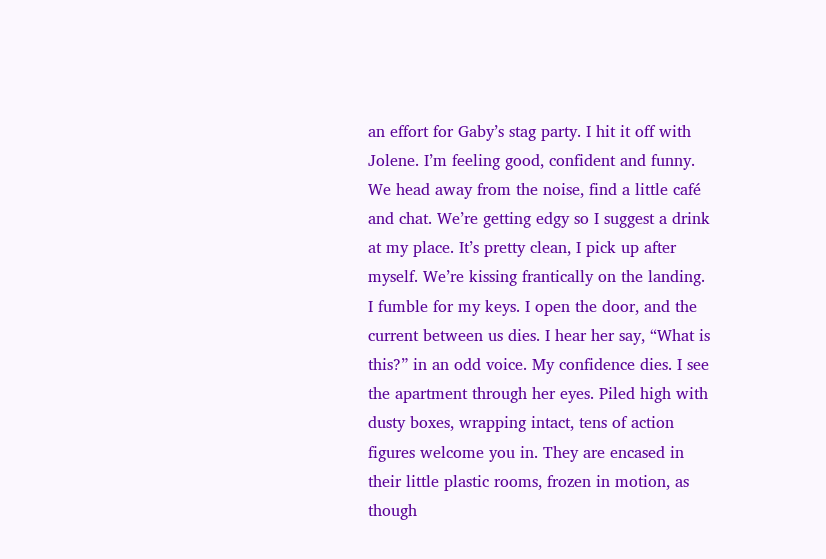an effort for Gaby’s stag party. I hit it off with Jolene. I’m feeling good, confident and funny. We head away from the noise, find a little café and chat. We’re getting edgy so I suggest a drink at my place. It’s pretty clean, I pick up after myself. We’re kissing frantically on the landing. I fumble for my keys. I open the door, and the current between us dies. I hear her say, “What is this?” in an odd voice. My confidence dies. I see the apartment through her eyes. Piled high with dusty boxes, wrapping intact, tens of action figures welcome you in. They are encased in their little plastic rooms, frozen in motion, as though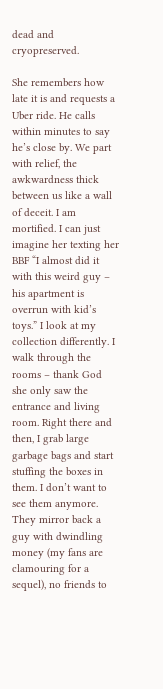dead and cryopreserved.

She remembers how late it is and requests a Uber ride. He calls within minutes to say he’s close by. We part with relief, the awkwardness thick between us like a wall of deceit. I am mortified. I can just imagine her texting her BBF “I almost did it with this weird guy – his apartment is overrun with kid’s toys.” I look at my collection differently. I walk through the rooms – thank God she only saw the entrance and living room. Right there and then, I grab large garbage bags and start stuffing the boxes in them. I don’t want to see them anymore. They mirror back a guy with dwindling money (my fans are clamouring for a sequel), no friends to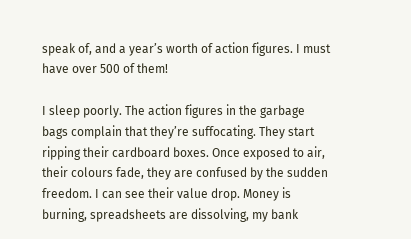speak of, and a year’s worth of action figures. I must have over 500 of them!

I sleep poorly. The action figures in the garbage bags complain that they’re suffocating. They start ripping their cardboard boxes. Once exposed to air, their colours fade, they are confused by the sudden freedom. I can see their value drop. Money is burning, spreadsheets are dissolving, my bank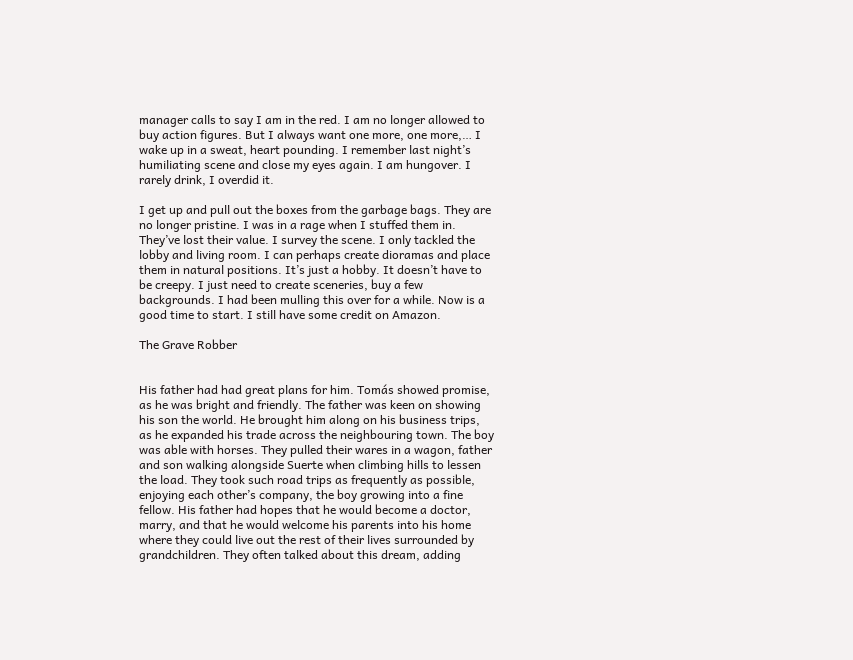manager calls to say I am in the red. I am no longer allowed to buy action figures. But I always want one more, one more,… I wake up in a sweat, heart pounding. I remember last night’s humiliating scene and close my eyes again. I am hungover. I rarely drink, I overdid it.

I get up and pull out the boxes from the garbage bags. They are no longer pristine. I was in a rage when I stuffed them in. They’ve lost their value. I survey the scene. I only tackled the lobby and living room. I can perhaps create dioramas and place them in natural positions. It’s just a hobby. It doesn’t have to be creepy. I just need to create sceneries, buy a few backgrounds. I had been mulling this over for a while. Now is a good time to start. I still have some credit on Amazon.

The Grave Robber


His father had had great plans for him. Tomás showed promise, as he was bright and friendly. The father was keen on showing his son the world. He brought him along on his business trips, as he expanded his trade across the neighbouring town. The boy was able with horses. They pulled their wares in a wagon, father and son walking alongside Suerte when climbing hills to lessen the load. They took such road trips as frequently as possible, enjoying each other’s company, the boy growing into a fine fellow. His father had hopes that he would become a doctor, marry, and that he would welcome his parents into his home where they could live out the rest of their lives surrounded by grandchildren. They often talked about this dream, adding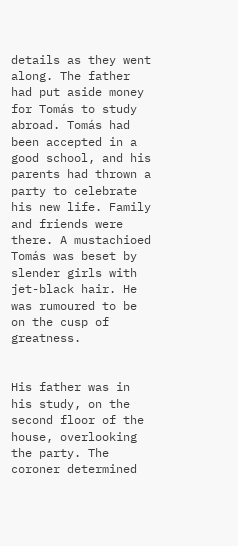details as they went along. The father had put aside money for Tomás to study abroad. Tomás had been accepted in a good school, and his parents had thrown a party to celebrate his new life. Family and friends were there. A mustachioed Tomás was beset by slender girls with jet-black hair. He was rumoured to be on the cusp of greatness.


His father was in his study, on the second floor of the house, overlooking the party. The coroner determined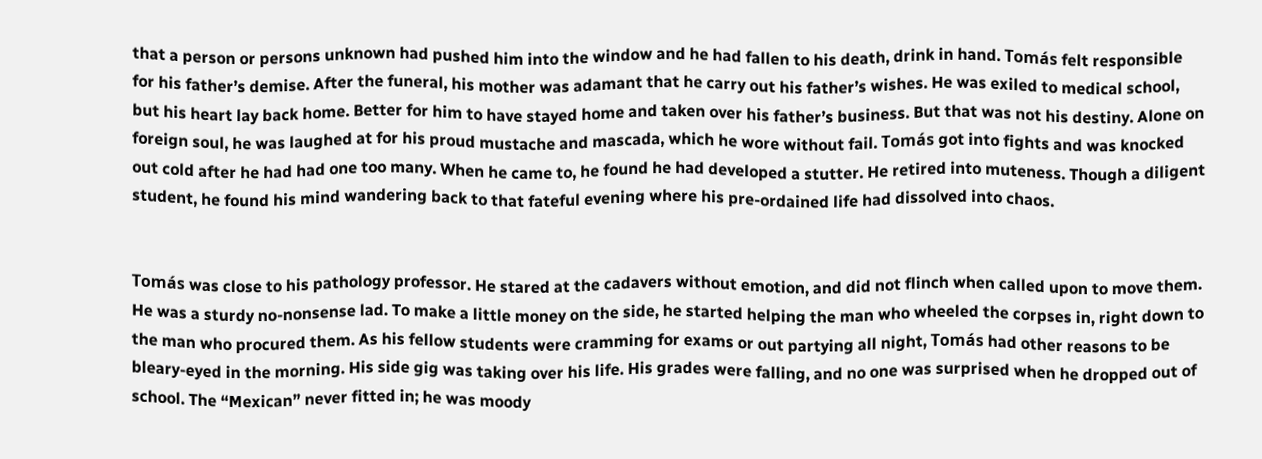that a person or persons unknown had pushed him into the window and he had fallen to his death, drink in hand. Tomás felt responsible for his father’s demise. After the funeral, his mother was adamant that he carry out his father’s wishes. He was exiled to medical school, but his heart lay back home. Better for him to have stayed home and taken over his father’s business. But that was not his destiny. Alone on foreign soul, he was laughed at for his proud mustache and mascada, which he wore without fail. Tomás got into fights and was knocked out cold after he had had one too many. When he came to, he found he had developed a stutter. He retired into muteness. Though a diligent student, he found his mind wandering back to that fateful evening where his pre-ordained life had dissolved into chaos.


Tomás was close to his pathology professor. He stared at the cadavers without emotion, and did not flinch when called upon to move them. He was a sturdy no-nonsense lad. To make a little money on the side, he started helping the man who wheeled the corpses in, right down to the man who procured them. As his fellow students were cramming for exams or out partying all night, Tomás had other reasons to be bleary-eyed in the morning. His side gig was taking over his life. His grades were falling, and no one was surprised when he dropped out of school. The “Mexican” never fitted in; he was moody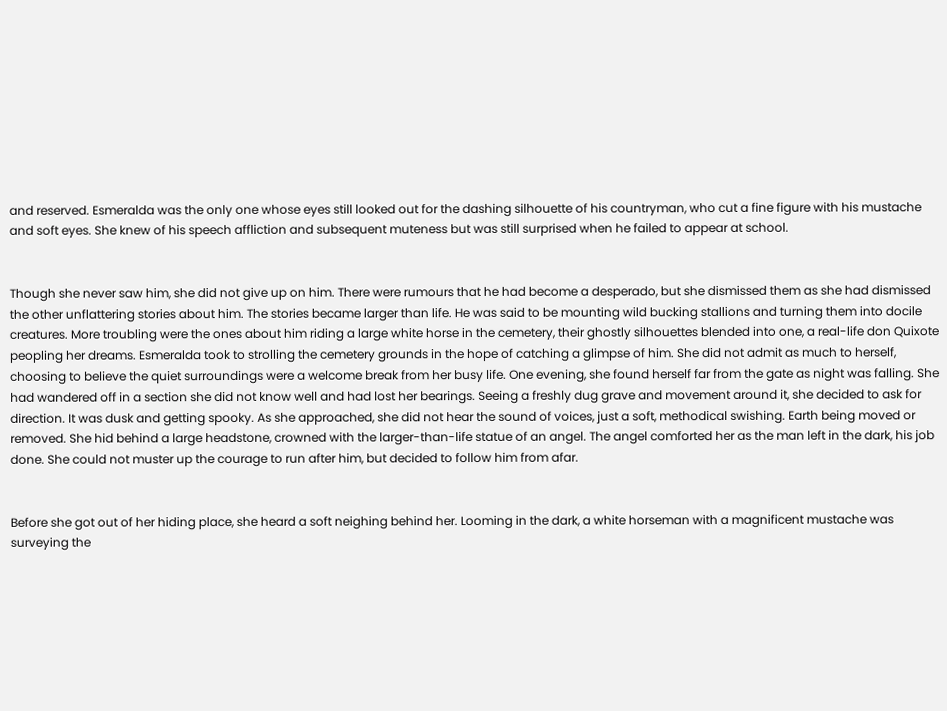and reserved. Esmeralda was the only one whose eyes still looked out for the dashing silhouette of his countryman, who cut a fine figure with his mustache and soft eyes. She knew of his speech affliction and subsequent muteness but was still surprised when he failed to appear at school.


Though she never saw him, she did not give up on him. There were rumours that he had become a desperado, but she dismissed them as she had dismissed the other unflattering stories about him. The stories became larger than life. He was said to be mounting wild bucking stallions and turning them into docile creatures. More troubling were the ones about him riding a large white horse in the cemetery, their ghostly silhouettes blended into one, a real-life don Quixote peopling her dreams. Esmeralda took to strolling the cemetery grounds in the hope of catching a glimpse of him. She did not admit as much to herself, choosing to believe the quiet surroundings were a welcome break from her busy life. One evening, she found herself far from the gate as night was falling. She had wandered off in a section she did not know well and had lost her bearings. Seeing a freshly dug grave and movement around it, she decided to ask for direction. It was dusk and getting spooky. As she approached, she did not hear the sound of voices, just a soft, methodical swishing. Earth being moved or removed. She hid behind a large headstone, crowned with the larger-than-life statue of an angel. The angel comforted her as the man left in the dark, his job done. She could not muster up the courage to run after him, but decided to follow him from afar.


Before she got out of her hiding place, she heard a soft neighing behind her. Looming in the dark, a white horseman with a magnificent mustache was surveying the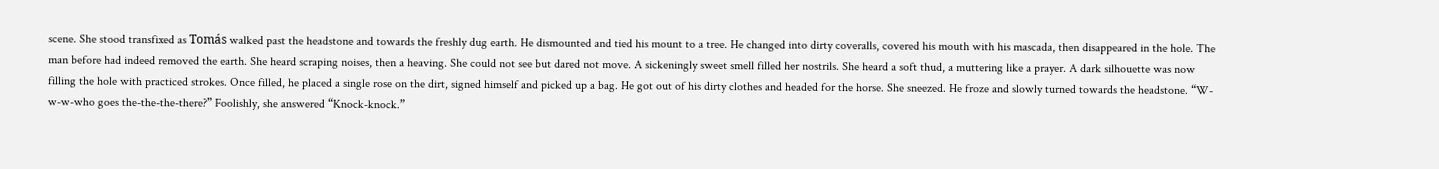scene. She stood transfixed as Tomás walked past the headstone and towards the freshly dug earth. He dismounted and tied his mount to a tree. He changed into dirty coveralls, covered his mouth with his mascada, then disappeared in the hole. The man before had indeed removed the earth. She heard scraping noises, then a heaving. She could not see but dared not move. A sickeningly sweet smell filled her nostrils. She heard a soft thud, a muttering like a prayer. A dark silhouette was now filling the hole with practiced strokes. Once filled, he placed a single rose on the dirt, signed himself and picked up a bag. He got out of his dirty clothes and headed for the horse. She sneezed. He froze and slowly turned towards the headstone. “W-w-w-who goes the-the-the-there?” Foolishly, she answered “Knock-knock.”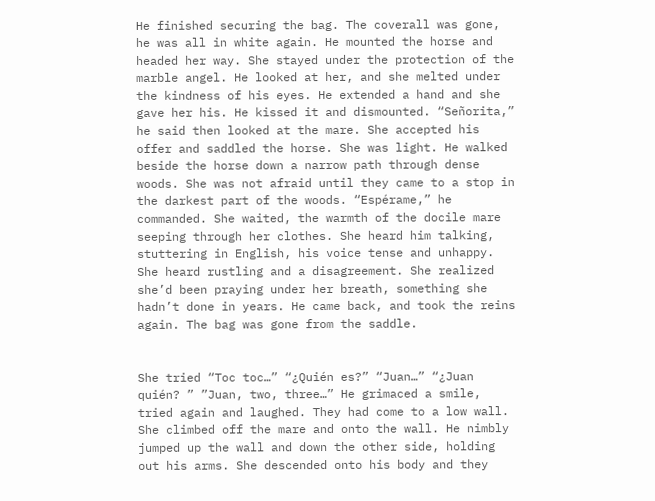He finished securing the bag. The coverall was gone, he was all in white again. He mounted the horse and headed her way. She stayed under the protection of the marble angel. He looked at her, and she melted under the kindness of his eyes. He extended a hand and she gave her his. He kissed it and dismounted. “Señorita,” he said then looked at the mare. She accepted his offer and saddled the horse. She was light. He walked beside the horse down a narrow path through dense woods. She was not afraid until they came to a stop in the darkest part of the woods. “Espérame,” he commanded. She waited, the warmth of the docile mare seeping through her clothes. She heard him talking, stuttering in English, his voice tense and unhappy. She heard rustling and a disagreement. She realized she’d been praying under her breath, something she hadn’t done in years. He came back, and took the reins again. The bag was gone from the saddle.


She tried “Toc toc…” “¿Quién es?” “Juan…” “¿Juan quién? ” ”Juan, two, three…” He grimaced a smile, tried again and laughed. They had come to a low wall. She climbed off the mare and onto the wall. He nimbly jumped up the wall and down the other side, holding out his arms. She descended onto his body and they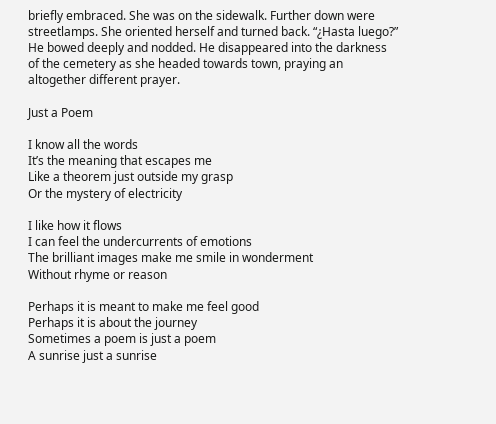briefly embraced. She was on the sidewalk. Further down were streetlamps. She oriented herself and turned back. “¿Hasta luego?” He bowed deeply and nodded. He disappeared into the darkness of the cemetery as she headed towards town, praying an altogether different prayer.

Just a Poem

I know all the words
It’s the meaning that escapes me
Like a theorem just outside my grasp
Or the mystery of electricity

I like how it flows
I can feel the undercurrents of emotions
The brilliant images make me smile in wonderment
Without rhyme or reason

Perhaps it is meant to make me feel good
Perhaps it is about the journey
Sometimes a poem is just a poem
A sunrise just a sunrise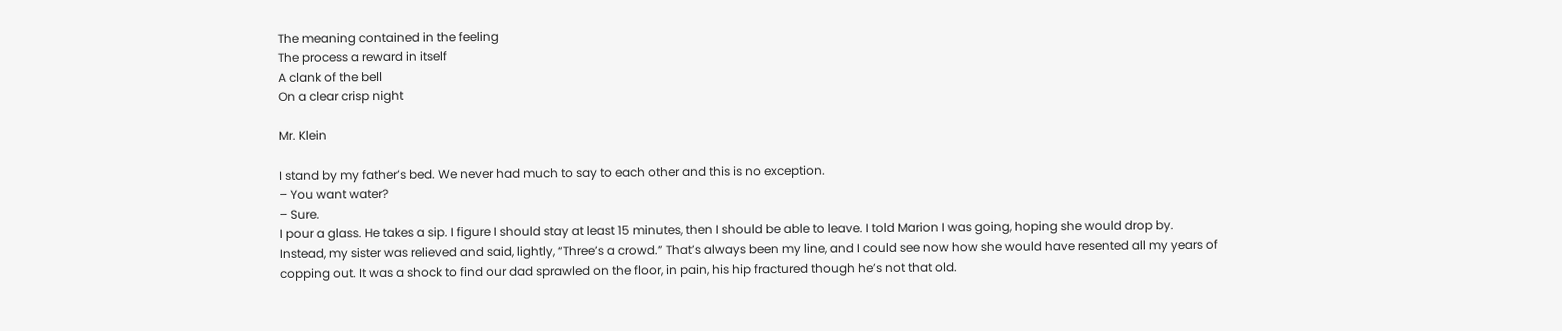The meaning contained in the feeling
The process a reward in itself
A clank of the bell
On a clear crisp night

Mr. Klein

I stand by my father’s bed. We never had much to say to each other and this is no exception.
– You want water?
– Sure.
I pour a glass. He takes a sip. I figure I should stay at least 15 minutes, then I should be able to leave. I told Marion I was going, hoping she would drop by. Instead, my sister was relieved and said, lightly, “Three’s a crowd.” That’s always been my line, and I could see now how she would have resented all my years of copping out. It was a shock to find our dad sprawled on the floor, in pain, his hip fractured though he’s not that old.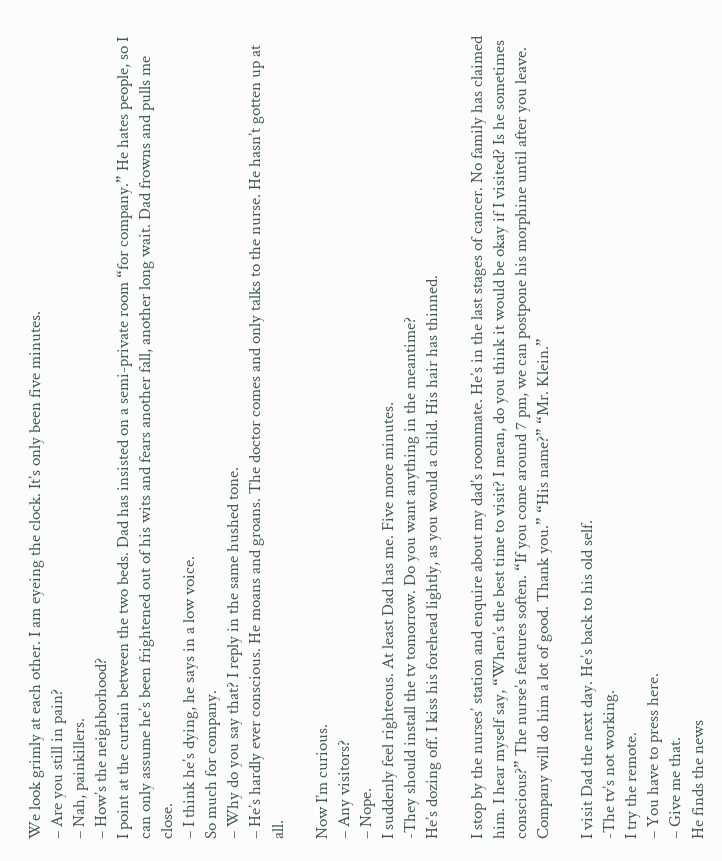We look grimly at each other. I am eyeing the clock. It’s only been five minutes.
– Are you still in pain?
– Nah, painkillers.
– How’s the neighborhood?
I point at the curtain between the two beds. Dad has insisted on a semi-private room “for company.” He hates people, so I can only assume he’s been frightened out of his wits and fears another fall, another long wait. Dad frowns and pulls me close.
– I think he’s dying, he says in a low voice.
So much for company.
– Why do you say that? I reply in the same hushed tone.
– He’s hardly ever conscious. He moans and groans. The doctor comes and only talks to the nurse. He hasn’t gotten up at all.

Now I’m curious.
– Any visitors?
– Nope.
I suddenly feel righteous. At least Dad has me. Five more minutes.
-They should install the tv tomorrow. Do you want anything in the meantime?
He’s dozing off. I kiss his forehead lightly, as you would a child. His hair has thinned.

I stop by the nurses’ station and enquire about my dad’s roommate. He’s in the last stages of cancer. No family has claimed him. I hear myself say, “When’s the best time to visit? I mean, do you think it would be okay if I visited? Is he sometimes conscious?” The nurse’s features soften. “If you come around 7 pm, we can postpone his morphine until after you leave. Company will do him a lot of good. Thank you.” “His name?” “Mr. Klein.”

I visit Dad the next day. He’s back to his old self.
-The tv’s not working.
I try the remote.
– You have to press here.
– Give me that.
He finds the news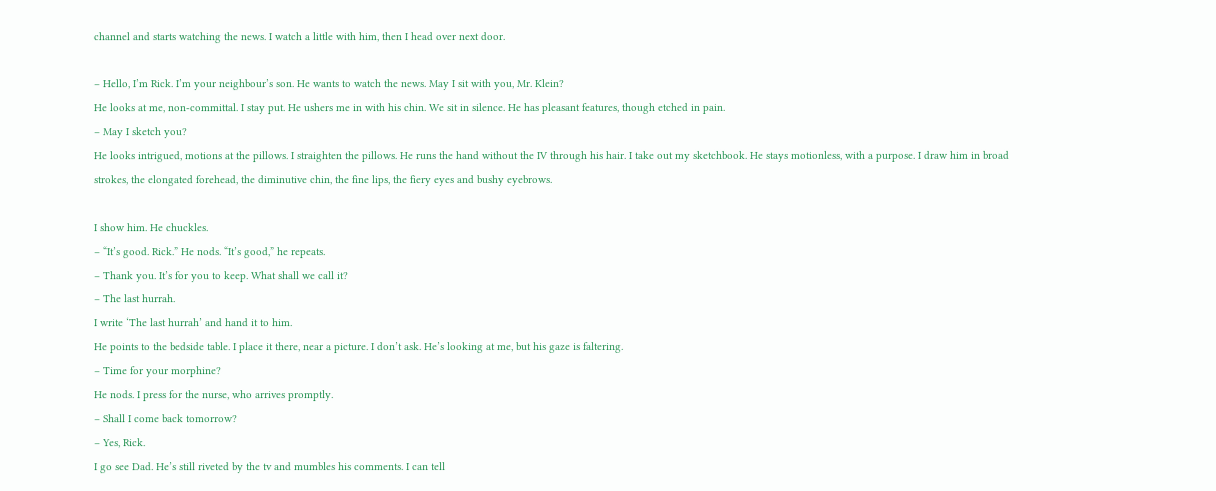channel and starts watching the news. I watch a little with him, then I head over next door.

– Hello, I’m Rick. I’m your neighbour’s son. He wants to watch the news. May I sit with you, Mr. Klein?
He looks at me, non-committal. I stay put. He ushers me in with his chin. We sit in silence. He has pleasant features, though etched in pain.
– May I sketch you?
He looks intrigued, motions at the pillows. I straighten the pillows. He runs the hand without the IV through his hair. I take out my sketchbook. He stays motionless, with a purpose. I draw him in broad strokes, the elongated forehead, the diminutive chin, the fine lips, the fiery eyes and bushy eyebrows.

I show him. He chuckles.
– “It’s good. Rick.” He nods. “It’s good,” he repeats.
– Thank you. It’s for you to keep. What shall we call it?
– The last hurrah.
I write ‘The last hurrah’ and hand it to him.
He points to the bedside table. I place it there, near a picture. I don’t ask. He’s looking at me, but his gaze is faltering.
– Time for your morphine?
He nods. I press for the nurse, who arrives promptly.
– Shall I come back tomorrow?
– Yes, Rick.
I go see Dad. He’s still riveted by the tv and mumbles his comments. I can tell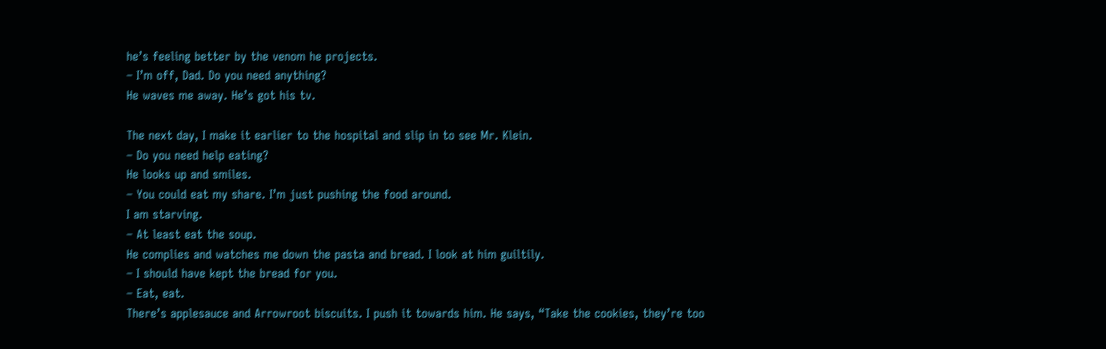he’s feeling better by the venom he projects.
– I’m off, Dad. Do you need anything?
He waves me away. He’s got his tv.

The next day, I make it earlier to the hospital and slip in to see Mr. Klein.
– Do you need help eating?
He looks up and smiles.
– You could eat my share. I’m just pushing the food around.
I am starving.
– At least eat the soup.
He complies and watches me down the pasta and bread. I look at him guiltily.
– I should have kept the bread for you.
– Eat, eat.
There’s applesauce and Arrowroot biscuits. I push it towards him. He says, “Take the cookies, they’re too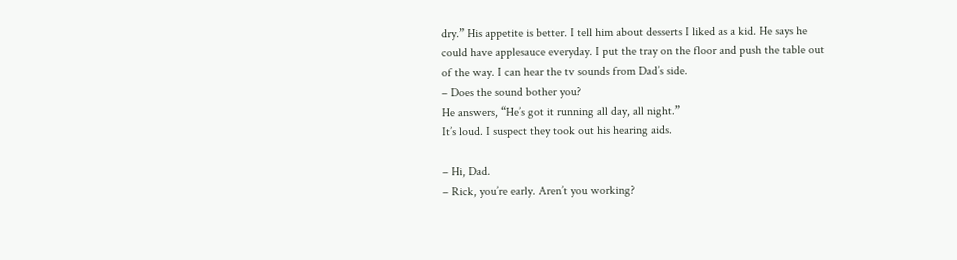dry.” His appetite is better. I tell him about desserts I liked as a kid. He says he could have applesauce everyday. I put the tray on the floor and push the table out of the way. I can hear the tv sounds from Dad’s side.
– Does the sound bother you?
He answers, “He’s got it running all day, all night.”
It’s loud. I suspect they took out his hearing aids.

– Hi, Dad.
– Rick, you’re early. Aren’t you working?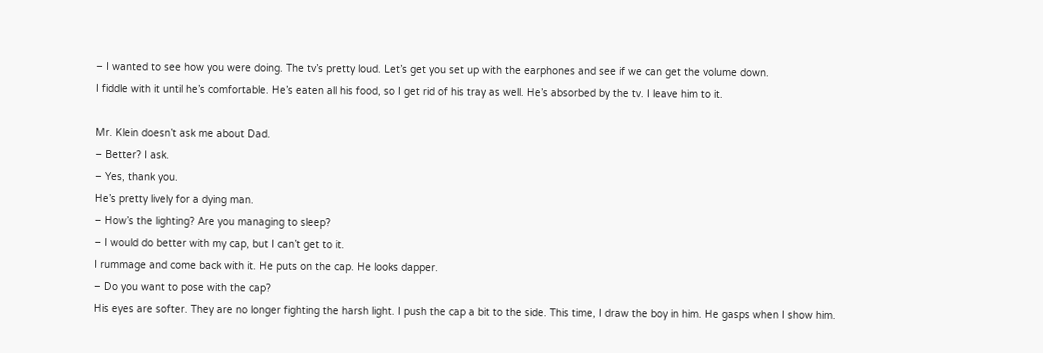– I wanted to see how you were doing. The tv’s pretty loud. Let’s get you set up with the earphones and see if we can get the volume down.
I fiddle with it until he’s comfortable. He’s eaten all his food, so I get rid of his tray as well. He’s absorbed by the tv. I leave him to it.

Mr. Klein doesn’t ask me about Dad.
– Better? I ask.
– Yes, thank you.
He’s pretty lively for a dying man.
– How’s the lighting? Are you managing to sleep?
– I would do better with my cap, but I can’t get to it.
I rummage and come back with it. He puts on the cap. He looks dapper.
– Do you want to pose with the cap?
His eyes are softer. They are no longer fighting the harsh light. I push the cap a bit to the side. This time, I draw the boy in him. He gasps when I show him.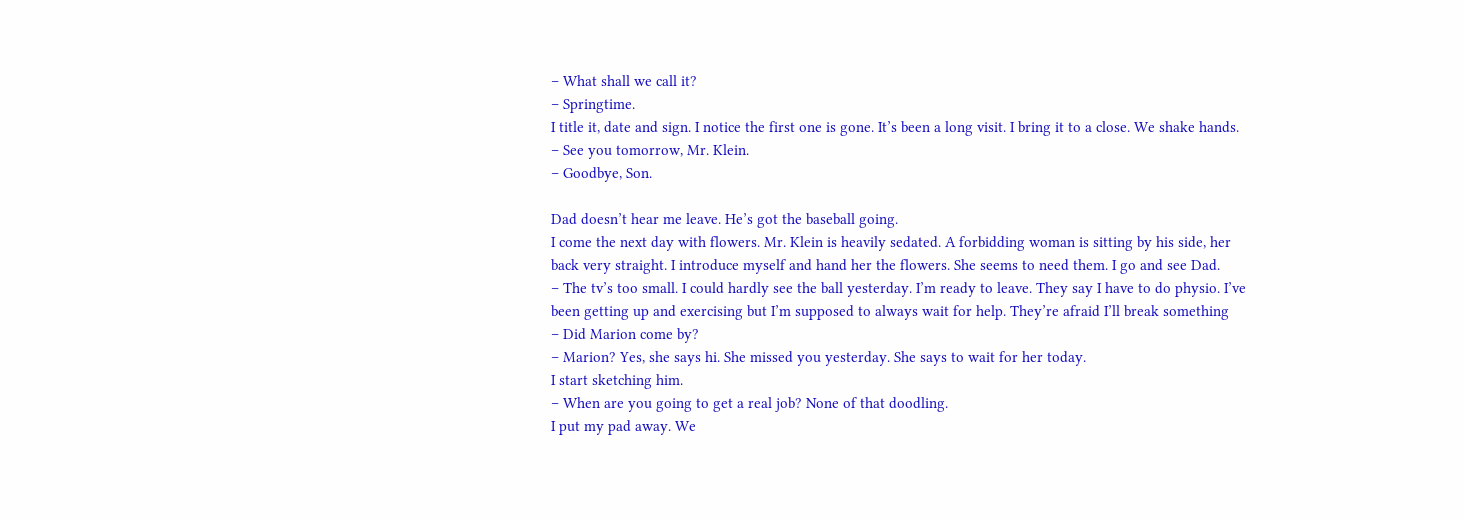– What shall we call it?
– Springtime.
I title it, date and sign. I notice the first one is gone. It’s been a long visit. I bring it to a close. We shake hands.
– See you tomorrow, Mr. Klein.
– Goodbye, Son.

Dad doesn’t hear me leave. He’s got the baseball going.
I come the next day with flowers. Mr. Klein is heavily sedated. A forbidding woman is sitting by his side, her back very straight. I introduce myself and hand her the flowers. She seems to need them. I go and see Dad.
– The tv’s too small. I could hardly see the ball yesterday. I’m ready to leave. They say I have to do physio. I’ve been getting up and exercising but I’m supposed to always wait for help. They’re afraid I’ll break something
– Did Marion come by?
– Marion? Yes, she says hi. She missed you yesterday. She says to wait for her today.
I start sketching him.
– When are you going to get a real job? None of that doodling.
I put my pad away. We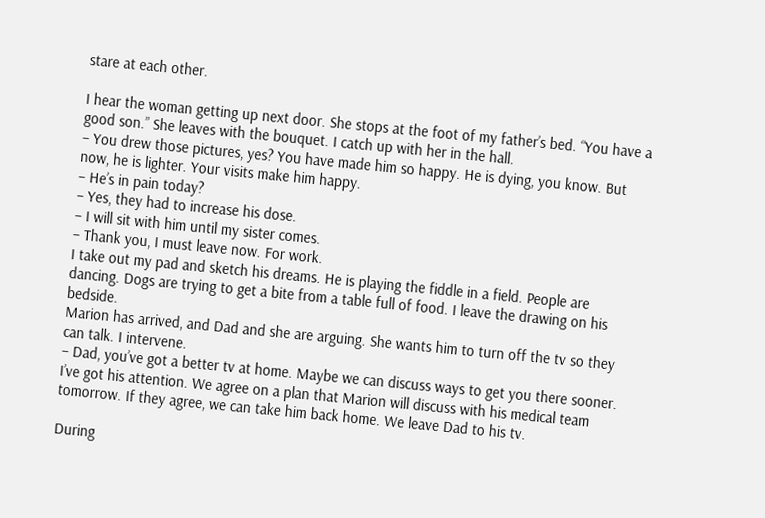stare at each other.

I hear the woman getting up next door. She stops at the foot of my father’s bed. “You have a good son.” She leaves with the bouquet. I catch up with her in the hall.
– You drew those pictures, yes? You have made him so happy. He is dying, you know. But now, he is lighter. Your visits make him happy.
– He’s in pain today?
– Yes, they had to increase his dose.
– I will sit with him until my sister comes.
– Thank you, I must leave now. For work.
I take out my pad and sketch his dreams. He is playing the fiddle in a field. People are dancing. Dogs are trying to get a bite from a table full of food. I leave the drawing on his bedside.
Marion has arrived, and Dad and she are arguing. She wants him to turn off the tv so they can talk. I intervene.
– Dad, you’ve got a better tv at home. Maybe we can discuss ways to get you there sooner.
I’ve got his attention. We agree on a plan that Marion will discuss with his medical team tomorrow. If they agree, we can take him back home. We leave Dad to his tv.

During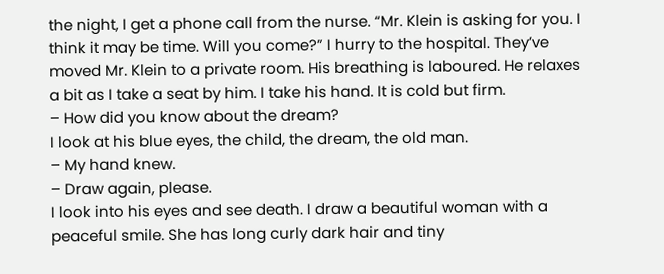the night, I get a phone call from the nurse. “Mr. Klein is asking for you. I think it may be time. Will you come?” I hurry to the hospital. They’ve moved Mr. Klein to a private room. His breathing is laboured. He relaxes a bit as I take a seat by him. I take his hand. It is cold but firm.
– How did you know about the dream?
I look at his blue eyes, the child, the dream, the old man.
– My hand knew.
– Draw again, please.
I look into his eyes and see death. I draw a beautiful woman with a peaceful smile. She has long curly dark hair and tiny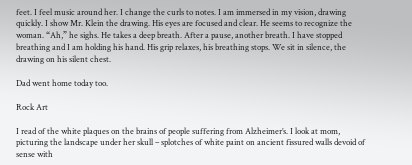feet. I feel music around her. I change the curls to notes. I am immersed in my vision, drawing quickly. I show Mr. Klein the drawing. His eyes are focused and clear. He seems to recognize the woman. “Ah,” he sighs. He takes a deep breath. After a pause, another breath. I have stopped breathing and I am holding his hand. His grip relaxes, his breathing stops. We sit in silence, the drawing on his silent chest.

Dad went home today too.

Rock Art

I read of the white plaques on the brains of people suffering from Alzheimer’s. I look at mom, picturing the landscape under her skull – splotches of white paint on ancient fissured walls devoid of sense with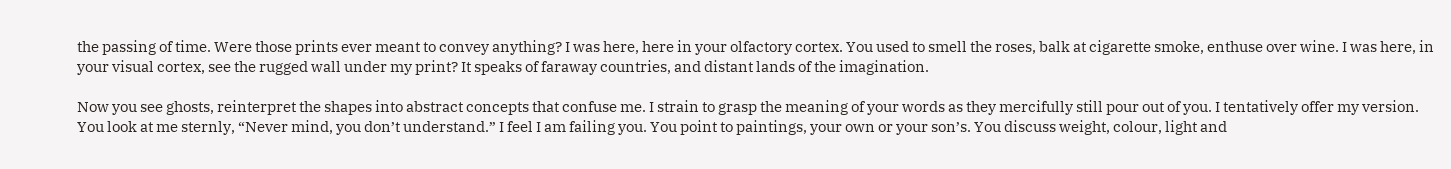the passing of time. Were those prints ever meant to convey anything? I was here, here in your olfactory cortex. You used to smell the roses, balk at cigarette smoke, enthuse over wine. I was here, in your visual cortex, see the rugged wall under my print? It speaks of faraway countries, and distant lands of the imagination.

Now you see ghosts, reinterpret the shapes into abstract concepts that confuse me. I strain to grasp the meaning of your words as they mercifully still pour out of you. I tentatively offer my version. You look at me sternly, “Never mind, you don’t understand.” I feel I am failing you. You point to paintings, your own or your son’s. You discuss weight, colour, light and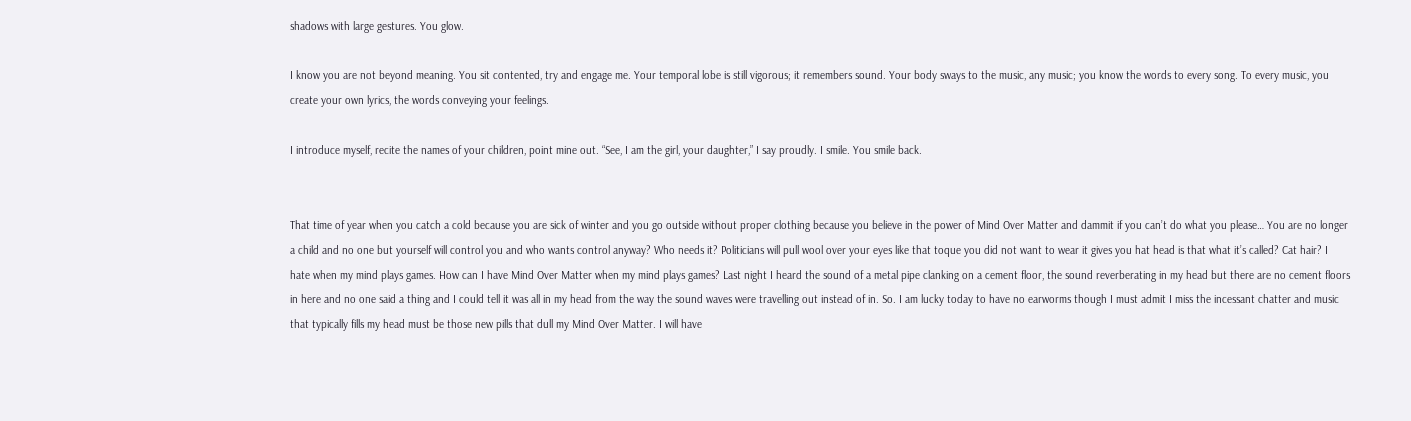shadows with large gestures. You glow.

I know you are not beyond meaning. You sit contented, try and engage me. Your temporal lobe is still vigorous; it remembers sound. Your body sways to the music, any music; you know the words to every song. To every music, you create your own lyrics, the words conveying your feelings.

I introduce myself, recite the names of your children, point mine out. “See, I am the girl, your daughter,” I say proudly. I smile. You smile back.


That time of year when you catch a cold because you are sick of winter and you go outside without proper clothing because you believe in the power of Mind Over Matter and dammit if you can’t do what you please… You are no longer a child and no one but yourself will control you and who wants control anyway? Who needs it? Politicians will pull wool over your eyes like that toque you did not want to wear it gives you hat head is that what it’s called? Cat hair? I hate when my mind plays games. How can I have Mind Over Matter when my mind plays games? Last night I heard the sound of a metal pipe clanking on a cement floor, the sound reverberating in my head but there are no cement floors in here and no one said a thing and I could tell it was all in my head from the way the sound waves were travelling out instead of in. So. I am lucky today to have no earworms though I must admit I miss the incessant chatter and music that typically fills my head must be those new pills that dull my Mind Over Matter. I will have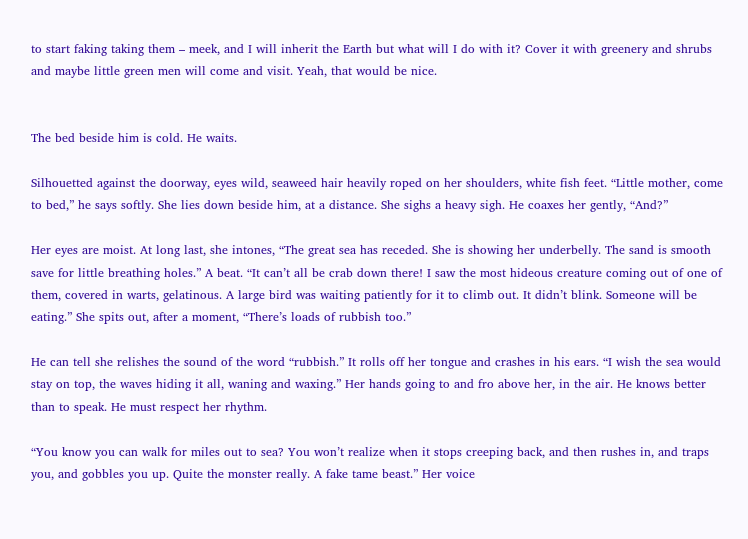to start faking taking them – meek, and I will inherit the Earth but what will I do with it? Cover it with greenery and shrubs and maybe little green men will come and visit. Yeah, that would be nice.


The bed beside him is cold. He waits.

Silhouetted against the doorway, eyes wild, seaweed hair heavily roped on her shoulders, white fish feet. “Little mother, come to bed,” he says softly. She lies down beside him, at a distance. She sighs a heavy sigh. He coaxes her gently, “And?”

Her eyes are moist. At long last, she intones, “The great sea has receded. She is showing her underbelly. The sand is smooth save for little breathing holes.” A beat. “It can’t all be crab down there! I saw the most hideous creature coming out of one of them, covered in warts, gelatinous. A large bird was waiting patiently for it to climb out. It didn’t blink. Someone will be eating.” She spits out, after a moment, “There’s loads of rubbish too.”

He can tell she relishes the sound of the word “rubbish.” It rolls off her tongue and crashes in his ears. “I wish the sea would stay on top, the waves hiding it all, waning and waxing.” Her hands going to and fro above her, in the air. He knows better than to speak. He must respect her rhythm.

“You know you can walk for miles out to sea? You won’t realize when it stops creeping back, and then rushes in, and traps you, and gobbles you up. Quite the monster really. A fake tame beast.” Her voice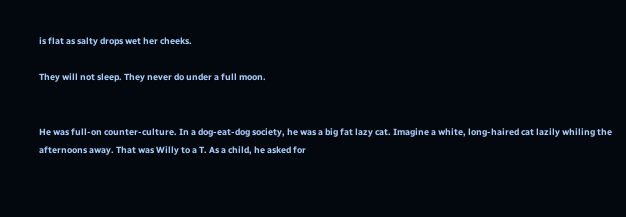is flat as salty drops wet her cheeks.

They will not sleep. They never do under a full moon.


He was full-on counter-culture. In a dog-eat-dog society, he was a big fat lazy cat. Imagine a white, long-haired cat lazily whiling the afternoons away. That was Willy to a T. As a child, he asked for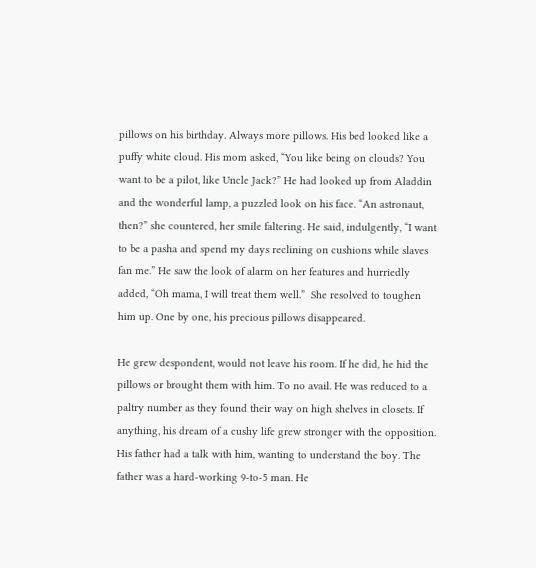pillows on his birthday. Always more pillows. His bed looked like a puffy white cloud. His mom asked, “You like being on clouds? You want to be a pilot, like Uncle Jack?” He had looked up from Aladdin and the wonderful lamp, a puzzled look on his face. “An astronaut, then?” she countered, her smile faltering. He said, indulgently, “I want to be a pasha and spend my days reclining on cushions while slaves fan me.” He saw the look of alarm on her features and hurriedly added, “Oh mama, I will treat them well.”  She resolved to toughen him up. One by one, his precious pillows disappeared.

He grew despondent, would not leave his room. If he did, he hid the pillows or brought them with him. To no avail. He was reduced to a paltry number as they found their way on high shelves in closets. If anything, his dream of a cushy life grew stronger with the opposition. His father had a talk with him, wanting to understand the boy. The father was a hard-working 9-to-5 man. He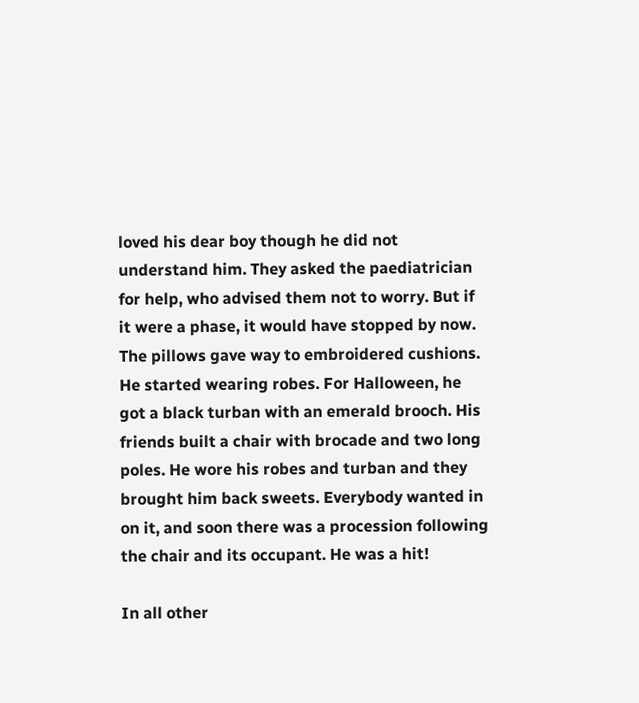loved his dear boy though he did not understand him. They asked the paediatrician for help, who advised them not to worry. But if it were a phase, it would have stopped by now. The pillows gave way to embroidered cushions. He started wearing robes. For Halloween, he got a black turban with an emerald brooch. His friends built a chair with brocade and two long poles. He wore his robes and turban and they brought him back sweets. Everybody wanted in on it, and soon there was a procession following the chair and its occupant. He was a hit!

In all other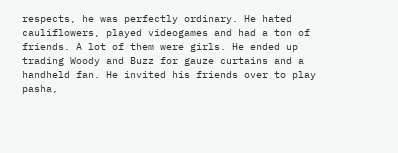respects, he was perfectly ordinary. He hated cauliflowers, played videogames and had a ton of friends. A lot of them were girls. He ended up trading Woody and Buzz for gauze curtains and a handheld fan. He invited his friends over to play pasha,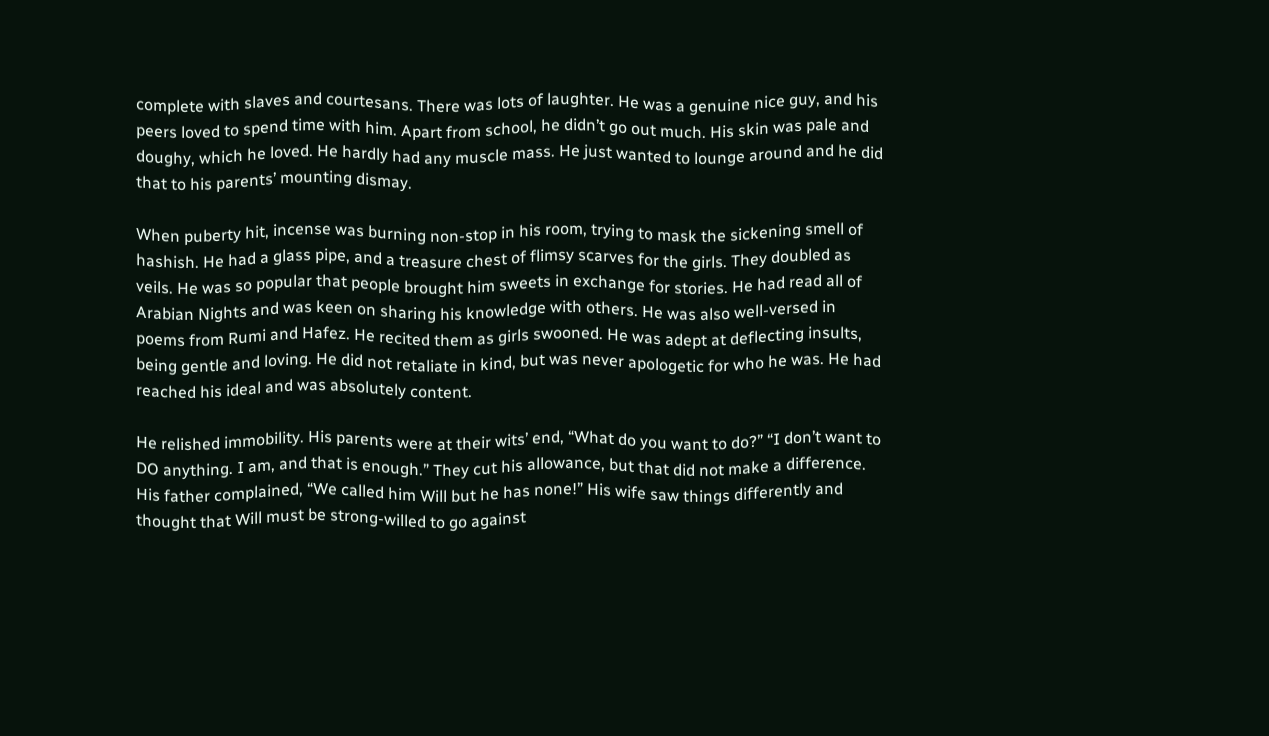complete with slaves and courtesans. There was lots of laughter. He was a genuine nice guy, and his peers loved to spend time with him. Apart from school, he didn’t go out much. His skin was pale and doughy, which he loved. He hardly had any muscle mass. He just wanted to lounge around and he did that to his parents’ mounting dismay.

When puberty hit, incense was burning non-stop in his room, trying to mask the sickening smell of hashish. He had a glass pipe, and a treasure chest of flimsy scarves for the girls. They doubled as veils. He was so popular that people brought him sweets in exchange for stories. He had read all of Arabian Nights and was keen on sharing his knowledge with others. He was also well-versed in poems from Rumi and Hafez. He recited them as girls swooned. He was adept at deflecting insults, being gentle and loving. He did not retaliate in kind, but was never apologetic for who he was. He had reached his ideal and was absolutely content.

He relished immobility. His parents were at their wits’ end, “What do you want to do?” “I don’t want to DO anything. I am, and that is enough.” They cut his allowance, but that did not make a difference. His father complained, “We called him Will but he has none!” His wife saw things differently and thought that Will must be strong-willed to go against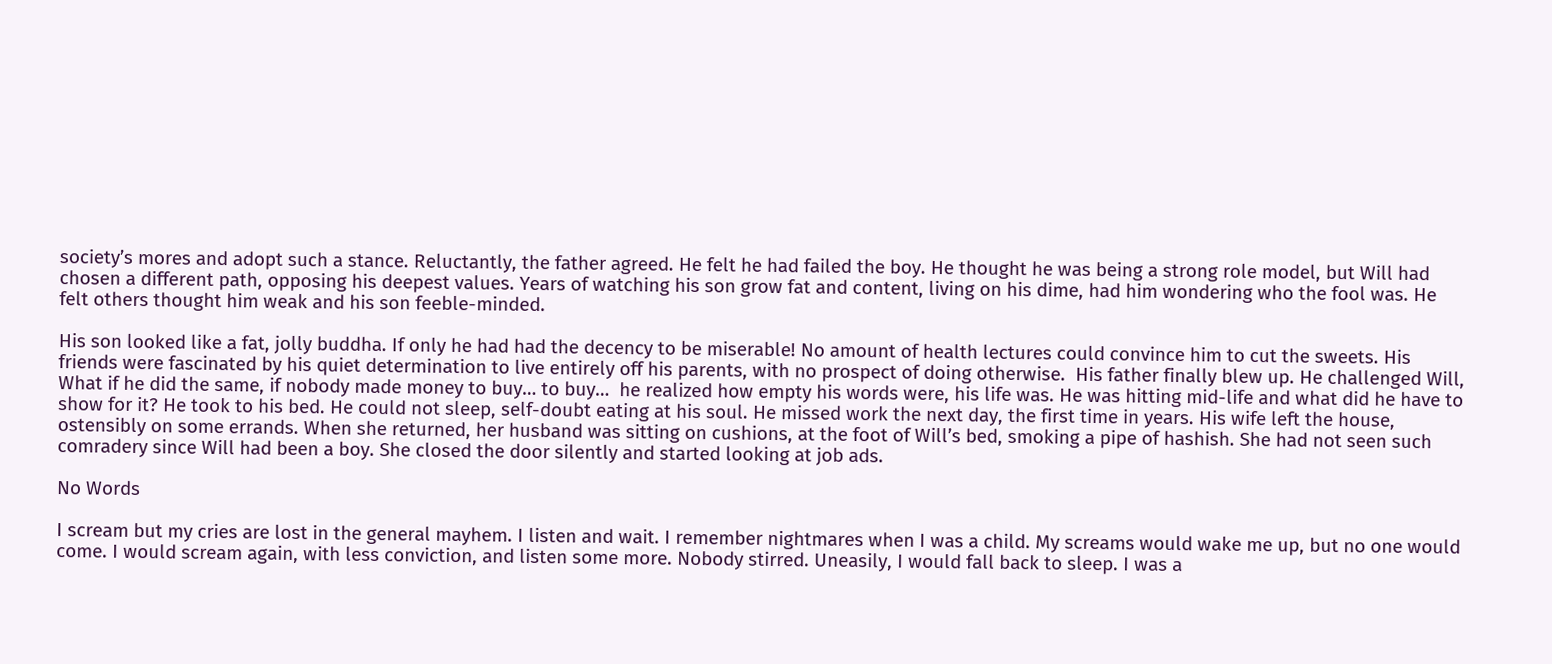society’s mores and adopt such a stance. Reluctantly, the father agreed. He felt he had failed the boy. He thought he was being a strong role model, but Will had chosen a different path, opposing his deepest values. Years of watching his son grow fat and content, living on his dime, had him wondering who the fool was. He felt others thought him weak and his son feeble-minded.

His son looked like a fat, jolly buddha. If only he had had the decency to be miserable! No amount of health lectures could convince him to cut the sweets. His friends were fascinated by his quiet determination to live entirely off his parents, with no prospect of doing otherwise.  His father finally blew up. He challenged Will, What if he did the same, if nobody made money to buy… to buy…  he realized how empty his words were, his life was. He was hitting mid-life and what did he have to show for it? He took to his bed. He could not sleep, self-doubt eating at his soul. He missed work the next day, the first time in years. His wife left the house, ostensibly on some errands. When she returned, her husband was sitting on cushions, at the foot of Will’s bed, smoking a pipe of hashish. She had not seen such comradery since Will had been a boy. She closed the door silently and started looking at job ads.

No Words

I scream but my cries are lost in the general mayhem. I listen and wait. I remember nightmares when I was a child. My screams would wake me up, but no one would come. I would scream again, with less conviction, and listen some more. Nobody stirred. Uneasily, I would fall back to sleep. I was a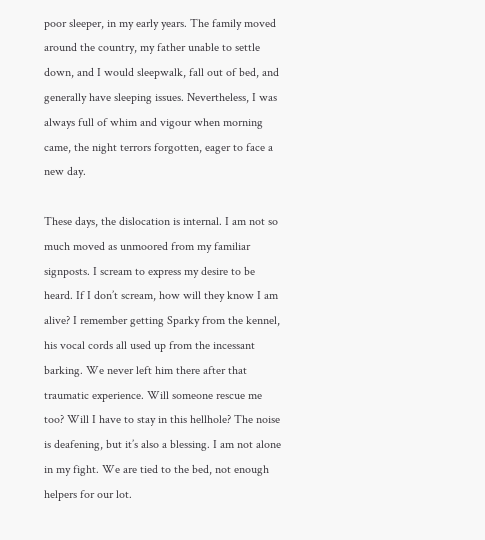poor sleeper, in my early years. The family moved around the country, my father unable to settle down, and I would sleepwalk, fall out of bed, and generally have sleeping issues. Nevertheless, I was always full of whim and vigour when morning came, the night terrors forgotten, eager to face a new day.

These days, the dislocation is internal. I am not so much moved as unmoored from my familiar signposts. I scream to express my desire to be heard. If I don’t scream, how will they know I am alive? I remember getting Sparky from the kennel, his vocal cords all used up from the incessant barking. We never left him there after that traumatic experience. Will someone rescue me too? Will I have to stay in this hellhole? The noise is deafening, but it’s also a blessing. I am not alone in my fight. We are tied to the bed, not enough helpers for our lot.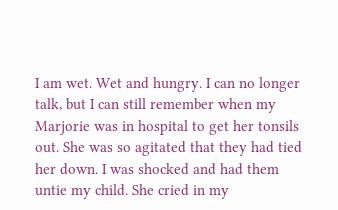I am wet. Wet and hungry. I can no longer talk, but I can still remember when my Marjorie was in hospital to get her tonsils out. She was so agitated that they had tied her down. I was shocked and had them untie my child. She cried in my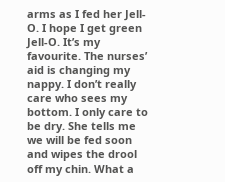arms as I fed her Jell-O. I hope I get green Jell-O. It’s my favourite. The nurses’ aid is changing my nappy. I don’t really care who sees my bottom. I only care to be dry. She tells me we will be fed soon and wipes the drool off my chin. What a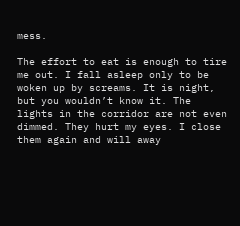mess.

The effort to eat is enough to tire me out. I fall asleep only to be woken up by screams. It is night, but you wouldn’t know it. The lights in the corridor are not even dimmed. They hurt my eyes. I close them again and will away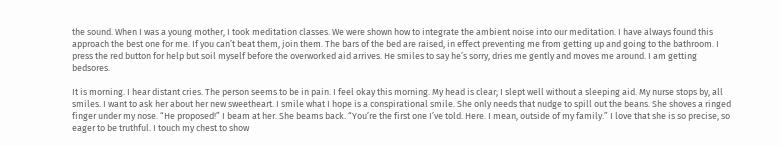the sound. When I was a young mother, I took meditation classes. We were shown how to integrate the ambient noise into our meditation. I have always found this approach the best one for me. If you can’t beat them, join them. The bars of the bed are raised, in effect preventing me from getting up and going to the bathroom. I press the red button for help but soil myself before the overworked aid arrives. He smiles to say he’s sorry, dries me gently and moves me around. I am getting bedsores.

It is morning. I hear distant cries. The person seems to be in pain. I feel okay this morning. My head is clear; I slept well without a sleeping aid. My nurse stops by, all smiles. I want to ask her about her new sweetheart. I smile what I hope is a conspirational smile. She only needs that nudge to spill out the beans. She shoves a ringed finger under my nose. “He proposed!” I beam at her. She beams back. “You’re the first one I’ve told. Here. I mean, outside of my family.” I love that she is so precise, so eager to be truthful. I touch my chest to show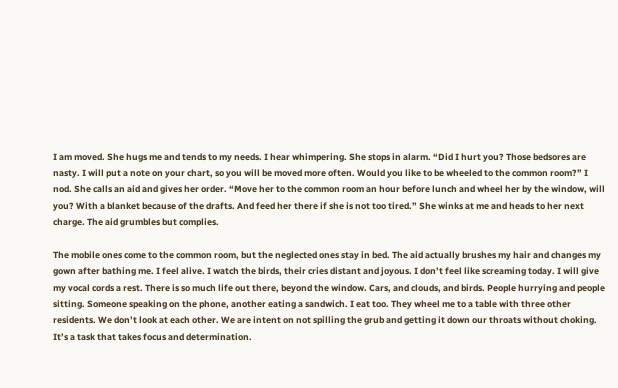I am moved. She hugs me and tends to my needs. I hear whimpering. She stops in alarm. “Did I hurt you? Those bedsores are nasty. I will put a note on your chart, so you will be moved more often. Would you like to be wheeled to the common room?” I nod. She calls an aid and gives her order. “Move her to the common room an hour before lunch and wheel her by the window, will you? With a blanket because of the drafts. And feed her there if she is not too tired.” She winks at me and heads to her next charge. The aid grumbles but complies.

The mobile ones come to the common room, but the neglected ones stay in bed. The aid actually brushes my hair and changes my gown after bathing me. I feel alive. I watch the birds, their cries distant and joyous. I don’t feel like screaming today. I will give my vocal cords a rest. There is so much life out there, beyond the window. Cars, and clouds, and birds. People hurrying and people sitting. Someone speaking on the phone, another eating a sandwich. I eat too. They wheel me to a table with three other residents. We don’t look at each other. We are intent on not spilling the grub and getting it down our throats without choking. It’s a task that takes focus and determination.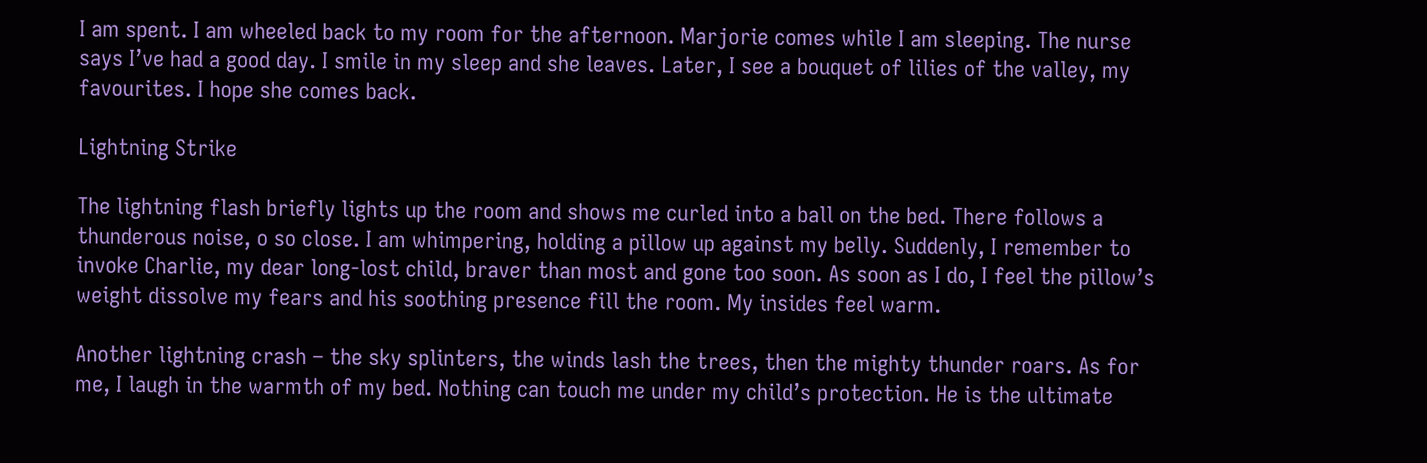I am spent. I am wheeled back to my room for the afternoon. Marjorie comes while I am sleeping. The nurse says I’ve had a good day. I smile in my sleep and she leaves. Later, I see a bouquet of lilies of the valley, my favourites. I hope she comes back.

Lightning Strike

The lightning flash briefly lights up the room and shows me curled into a ball on the bed. There follows a thunderous noise, o so close. I am whimpering, holding a pillow up against my belly. Suddenly, I remember to invoke Charlie, my dear long-lost child, braver than most and gone too soon. As soon as I do, I feel the pillow’s weight dissolve my fears and his soothing presence fill the room. My insides feel warm.

Another lightning crash – the sky splinters, the winds lash the trees, then the mighty thunder roars. As for me, I laugh in the warmth of my bed. Nothing can touch me under my child’s protection. He is the ultimate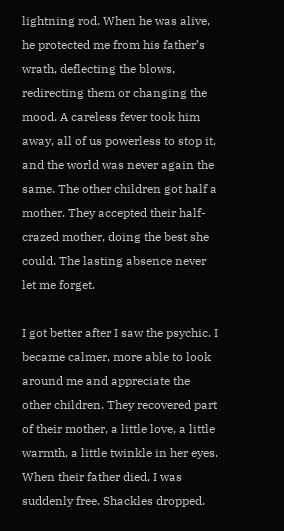lightning rod. When he was alive, he protected me from his father’s wrath, deflecting the blows, redirecting them or changing the mood. A careless fever took him away, all of us powerless to stop it, and the world was never again the same. The other children got half a mother. They accepted their half-crazed mother, doing the best she could. The lasting absence never let me forget.

I got better after I saw the psychic. I became calmer, more able to look around me and appreciate the other children. They recovered part of their mother, a little love, a little warmth, a little twinkle in her eyes. When their father died, I was suddenly free. Shackles dropped.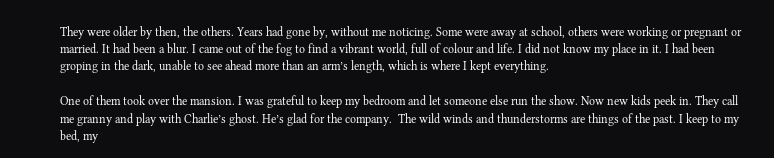They were older by then, the others. Years had gone by, without me noticing. Some were away at school, others were working or pregnant or married. It had been a blur. I came out of the fog to find a vibrant world, full of colour and life. I did not know my place in it. I had been groping in the dark, unable to see ahead more than an arm’s length, which is where I kept everything.

One of them took over the mansion. I was grateful to keep my bedroom and let someone else run the show. Now new kids peek in. They call me granny and play with Charlie’s ghost. He’s glad for the company.  The wild winds and thunderstorms are things of the past. I keep to my bed, my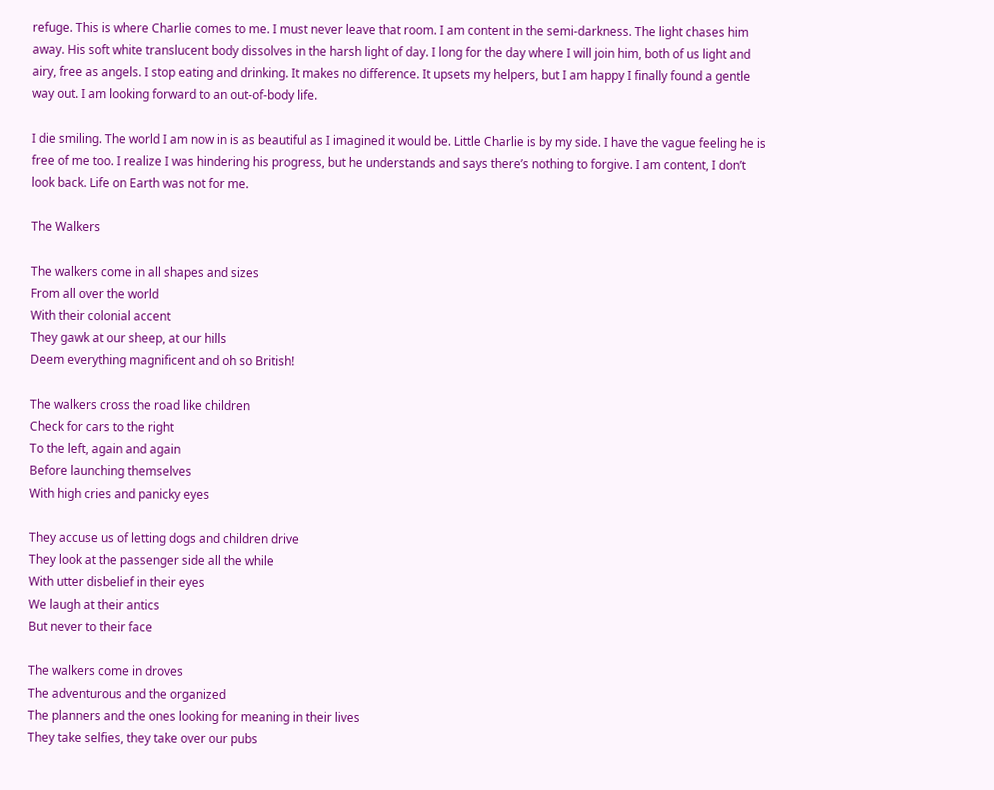refuge. This is where Charlie comes to me. I must never leave that room. I am content in the semi-darkness. The light chases him away. His soft white translucent body dissolves in the harsh light of day. I long for the day where I will join him, both of us light and airy, free as angels. I stop eating and drinking. It makes no difference. It upsets my helpers, but I am happy I finally found a gentle way out. I am looking forward to an out-of-body life.

I die smiling. The world I am now in is as beautiful as I imagined it would be. Little Charlie is by my side. I have the vague feeling he is free of me too. I realize I was hindering his progress, but he understands and says there’s nothing to forgive. I am content, I don’t look back. Life on Earth was not for me.

The Walkers

The walkers come in all shapes and sizes
From all over the world
With their colonial accent
They gawk at our sheep, at our hills
Deem everything magnificent and oh so British!

The walkers cross the road like children
Check for cars to the right
To the left, again and again
Before launching themselves
With high cries and panicky eyes

They accuse us of letting dogs and children drive
They look at the passenger side all the while
With utter disbelief in their eyes
We laugh at their antics
But never to their face

The walkers come in droves
The adventurous and the organized
The planners and the ones looking for meaning in their lives
They take selfies, they take over our pubs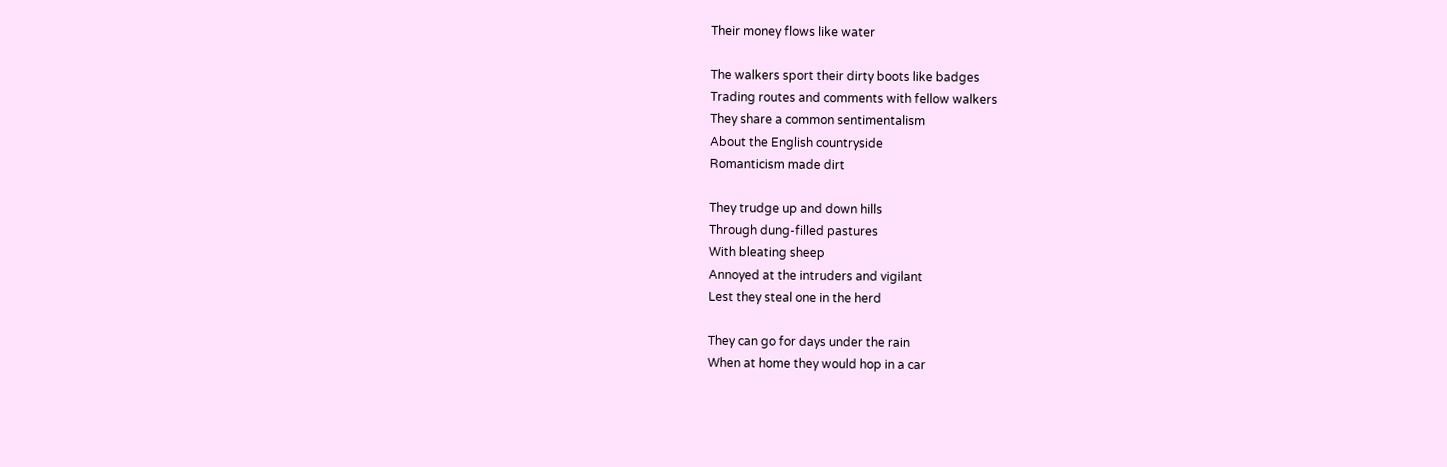Their money flows like water

The walkers sport their dirty boots like badges
Trading routes and comments with fellow walkers
They share a common sentimentalism
About the English countryside
Romanticism made dirt

They trudge up and down hills
Through dung-filled pastures
With bleating sheep
Annoyed at the intruders and vigilant
Lest they steal one in the herd

They can go for days under the rain
When at home they would hop in a car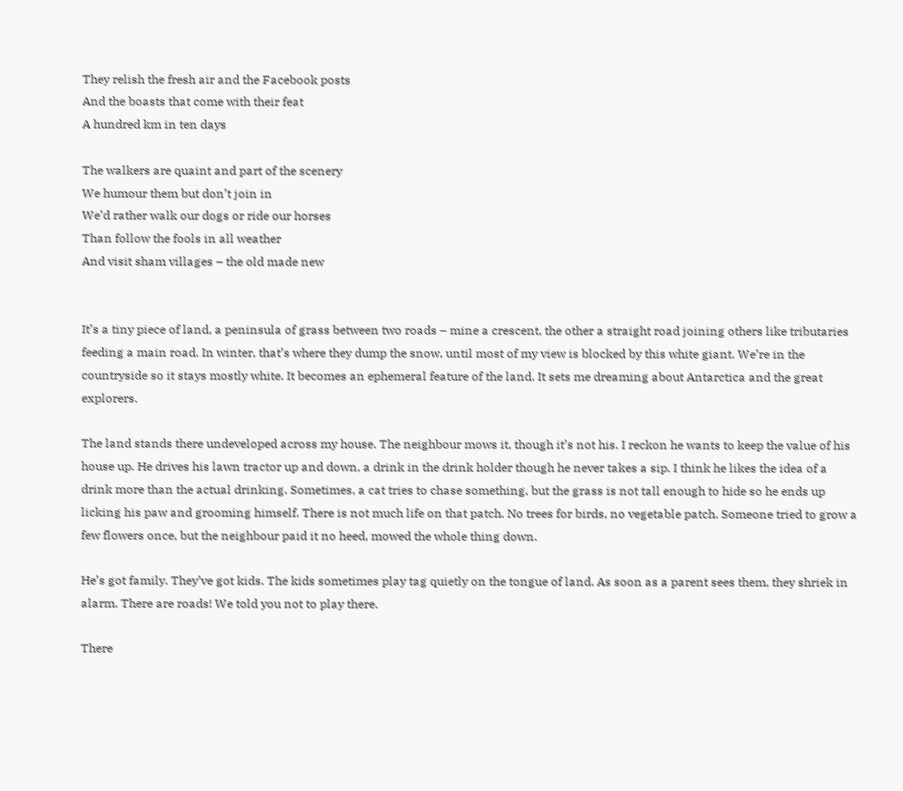They relish the fresh air and the Facebook posts
And the boasts that come with their feat
A hundred km in ten days

The walkers are quaint and part of the scenery
We humour them but don’t join in
We’d rather walk our dogs or ride our horses
Than follow the fools in all weather
And visit sham villages – the old made new


It’s a tiny piece of land, a peninsula of grass between two roads – mine a crescent, the other a straight road joining others like tributaries feeding a main road. In winter, that’s where they dump the snow, until most of my view is blocked by this white giant. We’re in the countryside so it stays mostly white. It becomes an ephemeral feature of the land. It sets me dreaming about Antarctica and the great explorers.

The land stands there undeveloped across my house. The neighbour mows it, though it’s not his. I reckon he wants to keep the value of his house up. He drives his lawn tractor up and down, a drink in the drink holder though he never takes a sip. I think he likes the idea of a drink more than the actual drinking. Sometimes, a cat tries to chase something, but the grass is not tall enough to hide so he ends up licking his paw and grooming himself. There is not much life on that patch. No trees for birds, no vegetable patch. Someone tried to grow a few flowers once, but the neighbour paid it no heed, mowed the whole thing down.

He’s got family. They’ve got kids. The kids sometimes play tag quietly on the tongue of land. As soon as a parent sees them, they shriek in alarm. There are roads! We told you not to play there.

There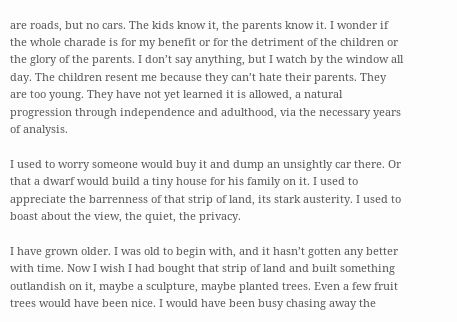are roads, but no cars. The kids know it, the parents know it. I wonder if the whole charade is for my benefit or for the detriment of the children or the glory of the parents. I don’t say anything, but I watch by the window all day. The children resent me because they can’t hate their parents. They are too young. They have not yet learned it is allowed, a natural progression through independence and adulthood, via the necessary years of analysis.

I used to worry someone would buy it and dump an unsightly car there. Or that a dwarf would build a tiny house for his family on it. I used to appreciate the barrenness of that strip of land, its stark austerity. I used to boast about the view, the quiet, the privacy.

I have grown older. I was old to begin with, and it hasn’t gotten any better with time. Now I wish I had bought that strip of land and built something outlandish on it, maybe a sculpture, maybe planted trees. Even a few fruit trees would have been nice. I would have been busy chasing away the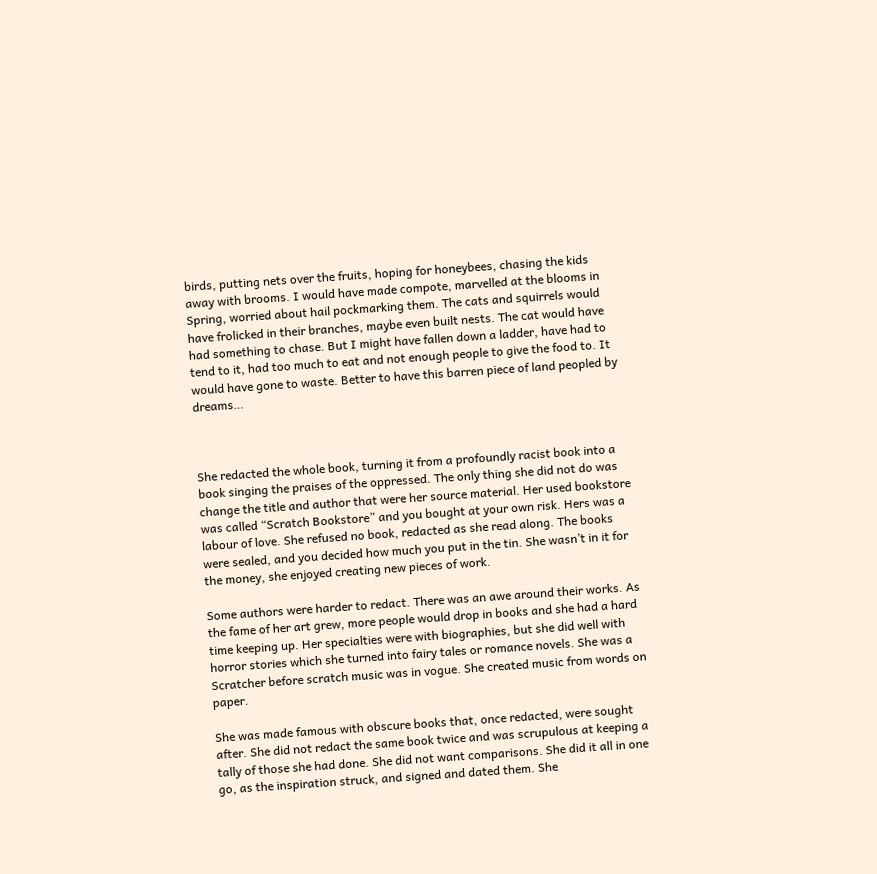birds, putting nets over the fruits, hoping for honeybees, chasing the kids away with brooms. I would have made compote, marvelled at the blooms in Spring, worried about hail pockmarking them. The cats and squirrels would have frolicked in their branches, maybe even built nests. The cat would have had something to chase. But I might have fallen down a ladder, have had to tend to it, had too much to eat and not enough people to give the food to. It would have gone to waste. Better to have this barren piece of land peopled by dreams…



She redacted the whole book, turning it from a profoundly racist book into a book singing the praises of the oppressed. The only thing she did not do was change the title and author that were her source material. Her used bookstore was called “Scratch Bookstore” and you bought at your own risk. Hers was a labour of love. She refused no book, redacted as she read along. The books were sealed, and you decided how much you put in the tin. She wasn’t in it for the money, she enjoyed creating new pieces of work.

Some authors were harder to redact. There was an awe around their works. As the fame of her art grew, more people would drop in books and she had a hard time keeping up. Her specialties were with biographies, but she did well with horror stories which she turned into fairy tales or romance novels. She was a Scratcher before scratch music was in vogue. She created music from words on paper.

She was made famous with obscure books that, once redacted, were sought after. She did not redact the same book twice and was scrupulous at keeping a tally of those she had done. She did not want comparisons. She did it all in one go, as the inspiration struck, and signed and dated them. She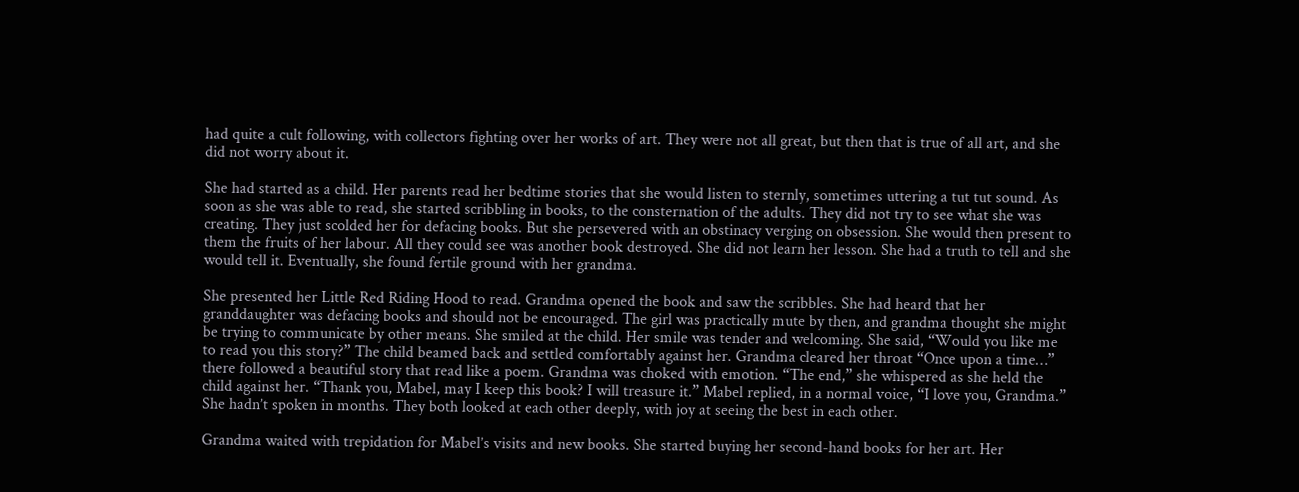had quite a cult following, with collectors fighting over her works of art. They were not all great, but then that is true of all art, and she did not worry about it.

She had started as a child. Her parents read her bedtime stories that she would listen to sternly, sometimes uttering a tut tut sound. As soon as she was able to read, she started scribbling in books, to the consternation of the adults. They did not try to see what she was creating. They just scolded her for defacing books. But she persevered with an obstinacy verging on obsession. She would then present to them the fruits of her labour. All they could see was another book destroyed. She did not learn her lesson. She had a truth to tell and she would tell it. Eventually, she found fertile ground with her grandma.

She presented her Little Red Riding Hood to read. Grandma opened the book and saw the scribbles. She had heard that her granddaughter was defacing books and should not be encouraged. The girl was practically mute by then, and grandma thought she might be trying to communicate by other means. She smiled at the child. Her smile was tender and welcoming. She said, “Would you like me to read you this story?” The child beamed back and settled comfortably against her. Grandma cleared her throat “Once upon a time…” there followed a beautiful story that read like a poem. Grandma was choked with emotion. “The end,” she whispered as she held the child against her. “Thank you, Mabel, may I keep this book? I will treasure it.” Mabel replied, in a normal voice, “I love you, Grandma.” She hadn’t spoken in months. They both looked at each other deeply, with joy at seeing the best in each other.

Grandma waited with trepidation for Mabel’s visits and new books. She started buying her second-hand books for her art. Her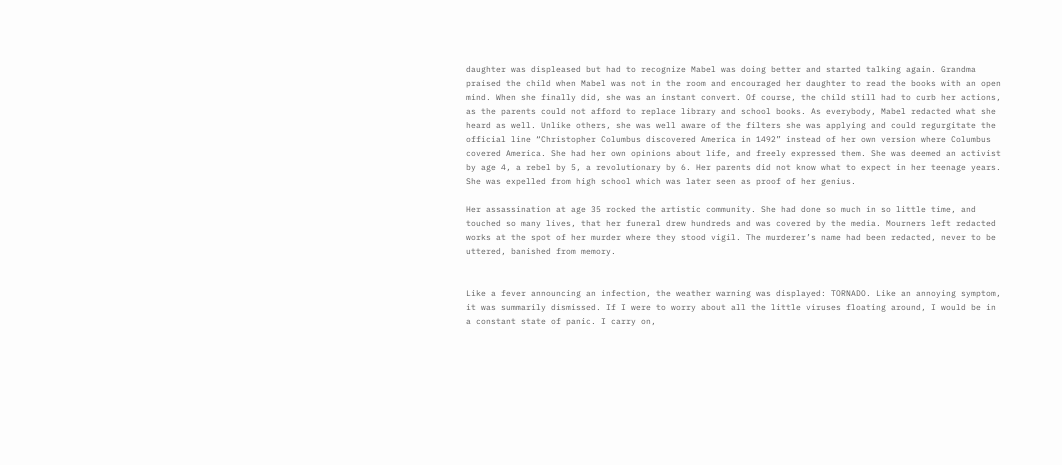daughter was displeased but had to recognize Mabel was doing better and started talking again. Grandma praised the child when Mabel was not in the room and encouraged her daughter to read the books with an open mind. When she finally did, she was an instant convert. Of course, the child still had to curb her actions, as the parents could not afford to replace library and school books. As everybody, Mabel redacted what she heard as well. Unlike others, she was well aware of the filters she was applying and could regurgitate the official line “Christopher Columbus discovered America in 1492” instead of her own version where Columbus covered America. She had her own opinions about life, and freely expressed them. She was deemed an activist by age 4, a rebel by 5, a revolutionary by 6. Her parents did not know what to expect in her teenage years. She was expelled from high school which was later seen as proof of her genius.

Her assassination at age 35 rocked the artistic community. She had done so much in so little time, and touched so many lives, that her funeral drew hundreds and was covered by the media. Mourners left redacted works at the spot of her murder where they stood vigil. The murderer’s name had been redacted, never to be uttered, banished from memory.


Like a fever announcing an infection, the weather warning was displayed: TORNADO. Like an annoying symptom, it was summarily dismissed. If I were to worry about all the little viruses floating around, I would be in a constant state of panic. I carry on,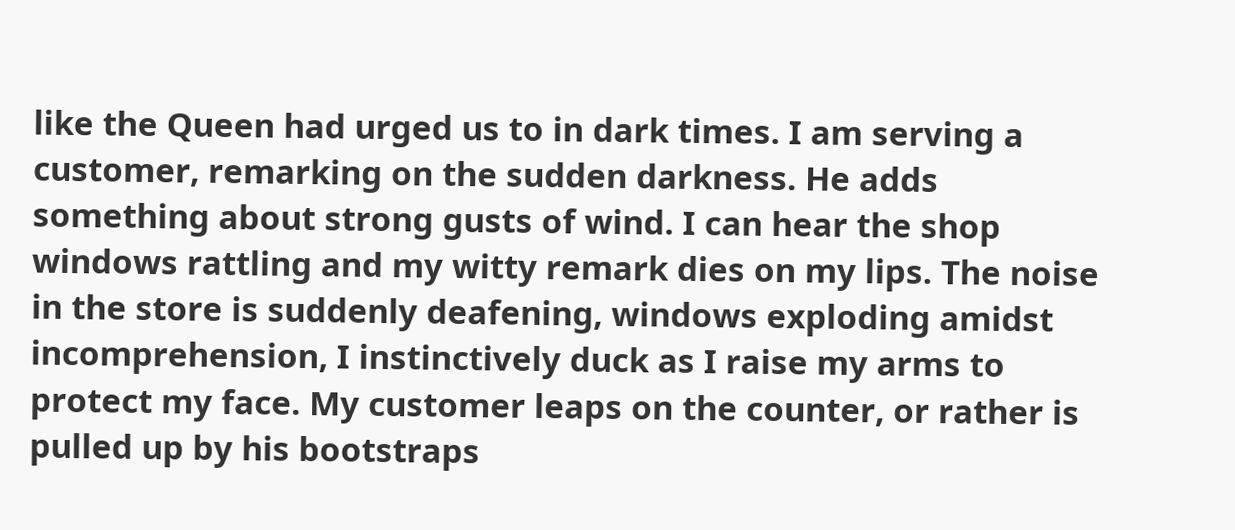like the Queen had urged us to in dark times. I am serving a customer, remarking on the sudden darkness. He adds something about strong gusts of wind. I can hear the shop windows rattling and my witty remark dies on my lips. The noise in the store is suddenly deafening, windows exploding amidst incomprehension, I instinctively duck as I raise my arms to protect my face. My customer leaps on the counter, or rather is pulled up by his bootstraps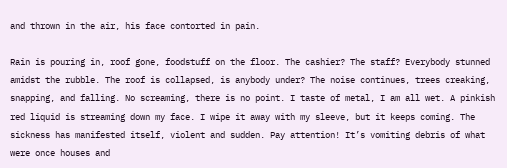and thrown in the air, his face contorted in pain.

Rain is pouring in, roof gone, foodstuff on the floor. The cashier? The staff? Everybody stunned amidst the rubble. The roof is collapsed, is anybody under? The noise continues, trees creaking, snapping, and falling. No screaming, there is no point. I taste of metal, I am all wet. A pinkish red liquid is streaming down my face. I wipe it away with my sleeve, but it keeps coming. The sickness has manifested itself, violent and sudden. Pay attention! It’s vomiting debris of what were once houses and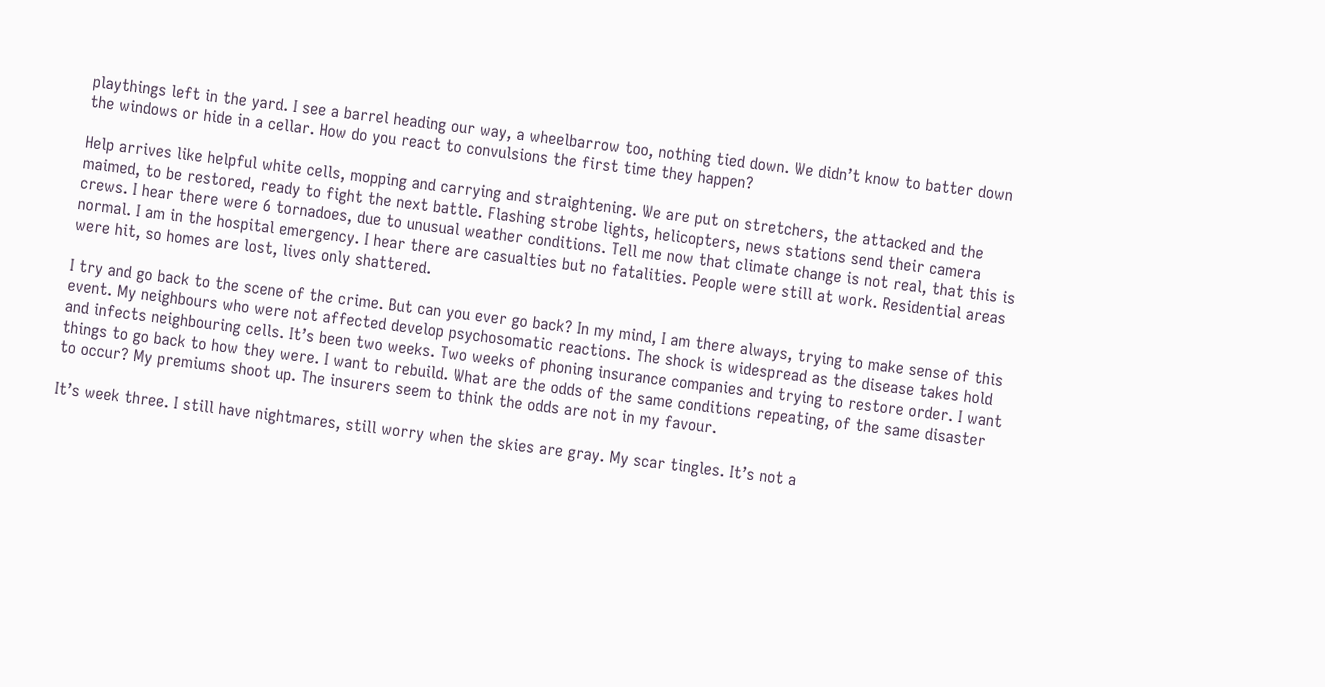playthings left in the yard. I see a barrel heading our way, a wheelbarrow too, nothing tied down. We didn’t know to batter down the windows or hide in a cellar. How do you react to convulsions the first time they happen?

Help arrives like helpful white cells, mopping and carrying and straightening. We are put on stretchers, the attacked and the maimed, to be restored, ready to fight the next battle. Flashing strobe lights, helicopters, news stations send their camera crews. I hear there were 6 tornadoes, due to unusual weather conditions. Tell me now that climate change is not real, that this is normal. I am in the hospital emergency. I hear there are casualties but no fatalities. People were still at work. Residential areas were hit, so homes are lost, lives only shattered.

I try and go back to the scene of the crime. But can you ever go back? In my mind, I am there always, trying to make sense of this event. My neighbours who were not affected develop psychosomatic reactions. The shock is widespread as the disease takes hold and infects neighbouring cells. It’s been two weeks. Two weeks of phoning insurance companies and trying to restore order. I want things to go back to how they were. I want to rebuild. What are the odds of the same conditions repeating, of the same disaster to occur? My premiums shoot up. The insurers seem to think the odds are not in my favour.

It’s week three. I still have nightmares, still worry when the skies are gray. My scar tingles. It’s not a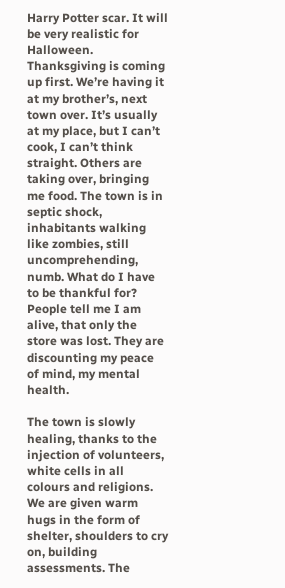Harry Potter scar. It will be very realistic for Halloween. Thanksgiving is coming up first. We’re having it at my brother’s, next town over. It’s usually at my place, but I can’t cook, I can’t think straight. Others are taking over, bringing me food. The town is in septic shock, inhabitants walking like zombies, still uncomprehending, numb. What do I have to be thankful for? People tell me I am alive, that only the store was lost. They are discounting my peace of mind, my mental health.

The town is slowly healing, thanks to the injection of volunteers, white cells in all colours and religions. We are given warm hugs in the form of shelter, shoulders to cry on, building assessments. The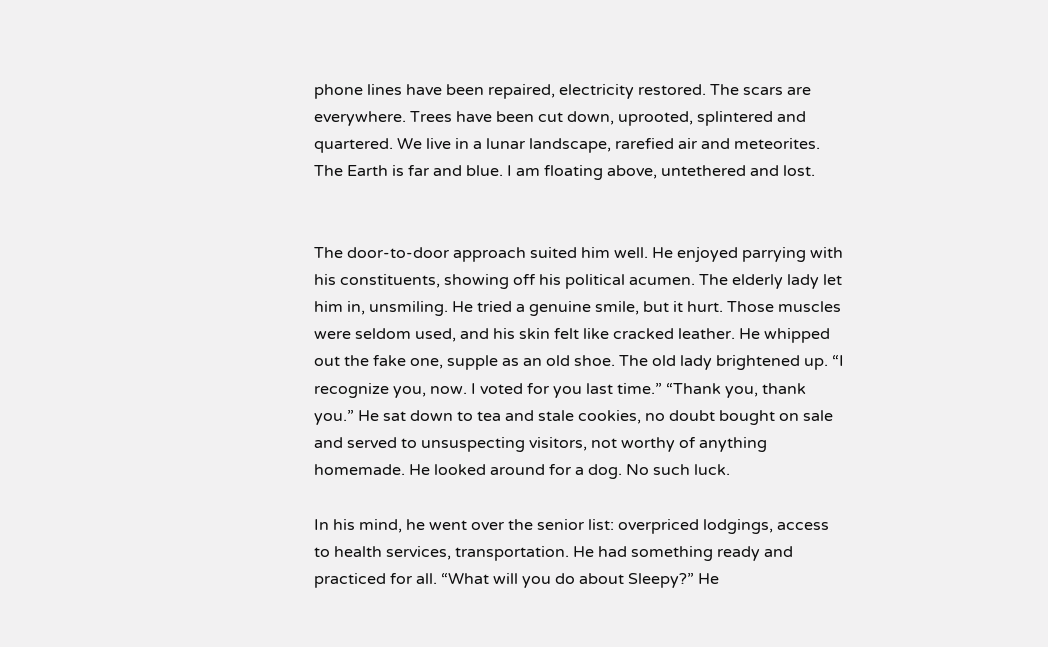phone lines have been repaired, electricity restored. The scars are everywhere. Trees have been cut down, uprooted, splintered and quartered. We live in a lunar landscape, rarefied air and meteorites. The Earth is far and blue. I am floating above, untethered and lost.


The door-to-door approach suited him well. He enjoyed parrying with his constituents, showing off his political acumen. The elderly lady let him in, unsmiling. He tried a genuine smile, but it hurt. Those muscles were seldom used, and his skin felt like cracked leather. He whipped out the fake one, supple as an old shoe. The old lady brightened up. “I recognize you, now. I voted for you last time.” “Thank you, thank you.” He sat down to tea and stale cookies, no doubt bought on sale and served to unsuspecting visitors, not worthy of anything homemade. He looked around for a dog. No such luck.

In his mind, he went over the senior list: overpriced lodgings, access to health services, transportation. He had something ready and practiced for all. “What will you do about Sleepy?” He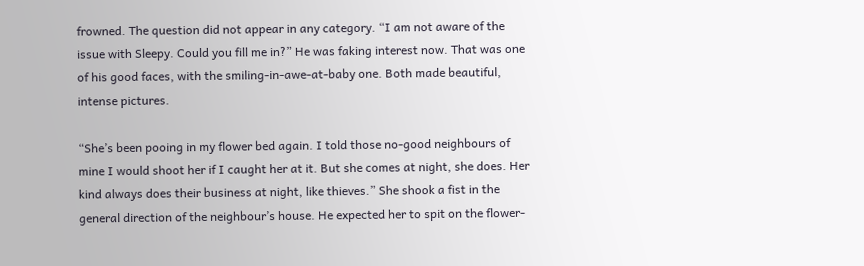frowned. The question did not appear in any category. “I am not aware of the issue with Sleepy. Could you fill me in?” He was faking interest now. That was one of his good faces, with the smiling-in-awe-at-baby one. Both made beautiful, intense pictures.

“She’s been pooing in my flower bed again. I told those no-good neighbours of mine I would shoot her if I caught her at it. But she comes at night, she does. Her kind always does their business at night, like thieves.” She shook a fist in the general direction of the neighbour’s house. He expected her to spit on the flower-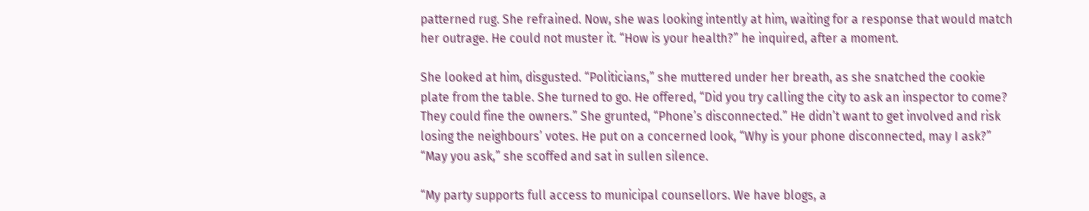patterned rug. She refrained. Now, she was looking intently at him, waiting for a response that would match her outrage. He could not muster it. “How is your health?” he inquired, after a moment.

She looked at him, disgusted. “Politicians,” she muttered under her breath, as she snatched the cookie plate from the table. She turned to go. He offered, “Did you try calling the city to ask an inspector to come? They could fine the owners.” She grunted, “Phone’s disconnected.” He didn’t want to get involved and risk losing the neighbours’ votes. He put on a concerned look, “Why is your phone disconnected, may I ask?” “May you ask,” she scoffed and sat in sullen silence.

“My party supports full access to municipal counsellors. We have blogs, a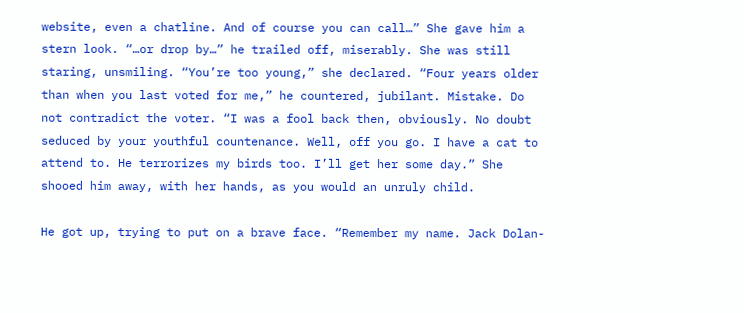website, even a chatline. And of course you can call…” She gave him a stern look. “…or drop by…” he trailed off, miserably. She was still staring, unsmiling. “You’re too young,” she declared. “Four years older than when you last voted for me,” he countered, jubilant. Mistake. Do not contradict the voter. “I was a fool back then, obviously. No doubt seduced by your youthful countenance. Well, off you go. I have a cat to attend to. He terrorizes my birds too. I’ll get her some day.” She shooed him away, with her hands, as you would an unruly child.

He got up, trying to put on a brave face. “Remember my name. Jack Dolan-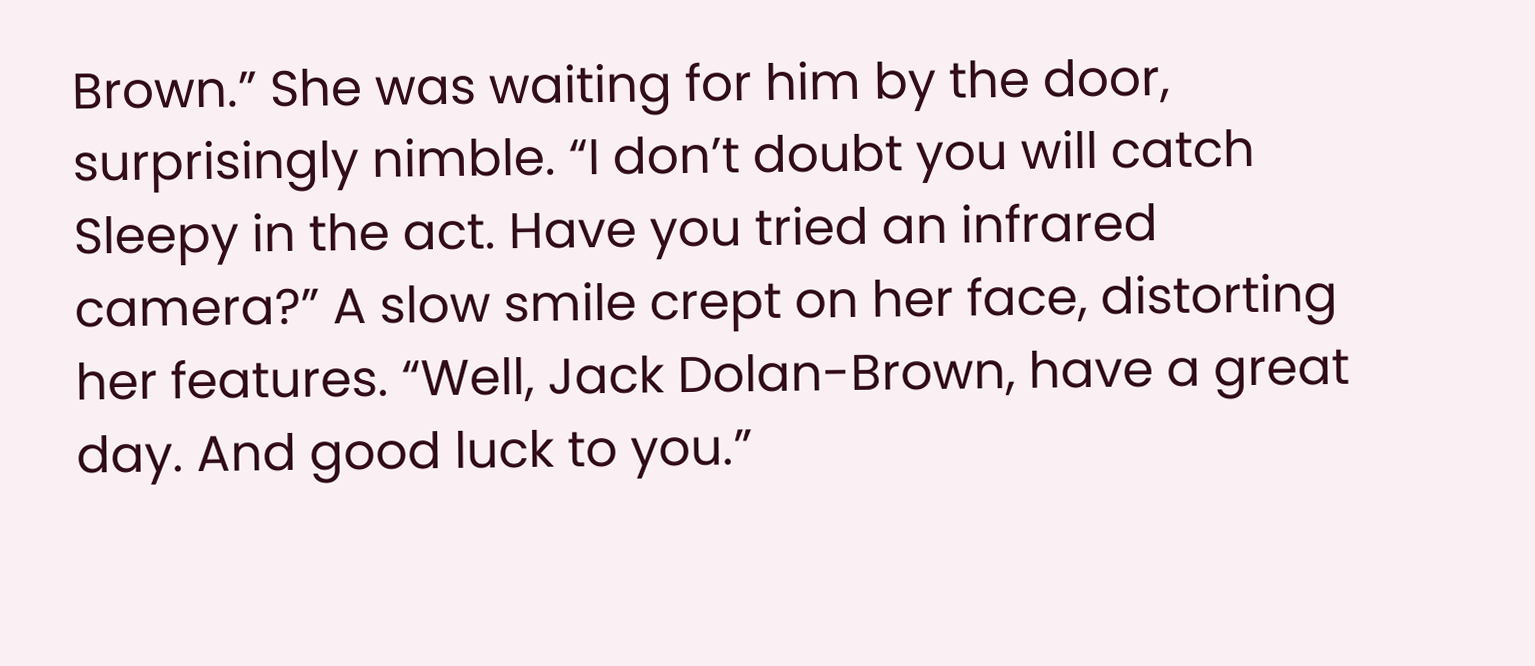Brown.” She was waiting for him by the door, surprisingly nimble. “I don’t doubt you will catch Sleepy in the act. Have you tried an infrared camera?” A slow smile crept on her face, distorting her features. “Well, Jack Dolan-Brown, have a great day. And good luck to you.”